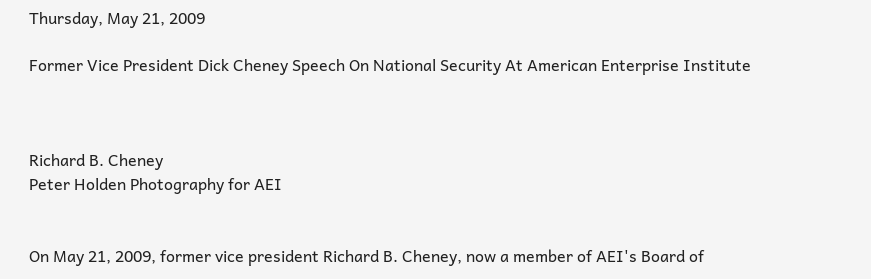Thursday, May 21, 2009

Former Vice President Dick Cheney Speech On National Security At American Enterprise Institute



Richard B. Cheney
Peter Holden Photography for AEI


On May 21, 2009, former vice president Richard B. Cheney, now a member of AEI's Board of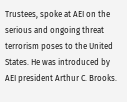Trustees, spoke at AEI on the serious and ongoing threat terrorism poses to the United States. He was introduced by AEI president Arthur C. Brooks.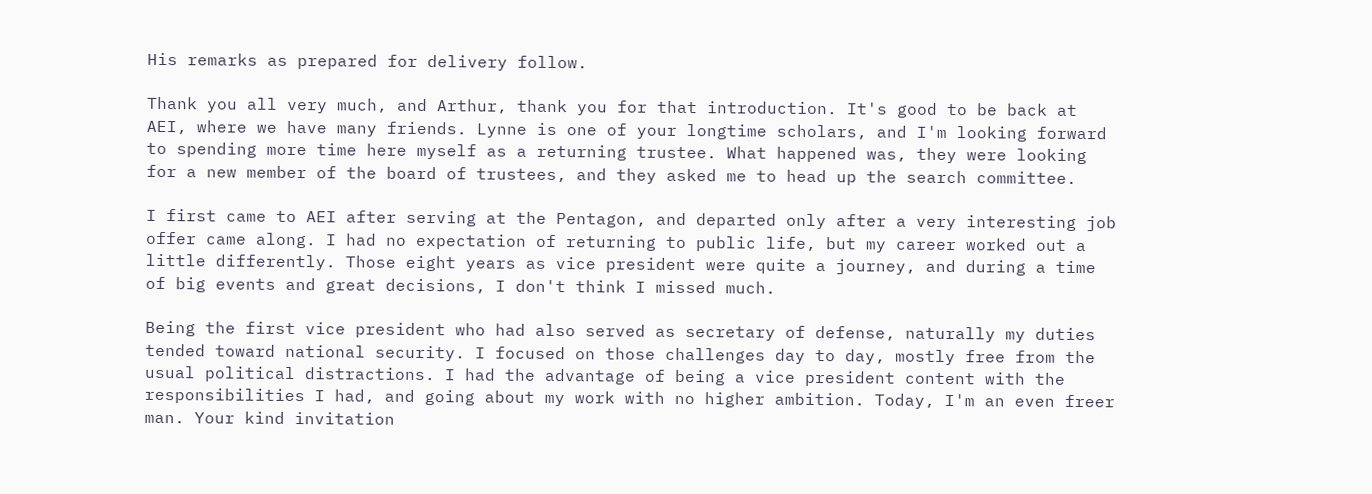His remarks as prepared for delivery follow.

Thank you all very much, and Arthur, thank you for that introduction. It's good to be back at AEI, where we have many friends. Lynne is one of your longtime scholars, and I'm looking forward to spending more time here myself as a returning trustee. What happened was, they were looking for a new member of the board of trustees, and they asked me to head up the search committee.

I first came to AEI after serving at the Pentagon, and departed only after a very interesting job offer came along. I had no expectation of returning to public life, but my career worked out a little differently. Those eight years as vice president were quite a journey, and during a time of big events and great decisions, I don't think I missed much.

Being the first vice president who had also served as secretary of defense, naturally my duties tended toward national security. I focused on those challenges day to day, mostly free from the usual political distractions. I had the advantage of being a vice president content with the responsibilities I had, and going about my work with no higher ambition. Today, I'm an even freer man. Your kind invitation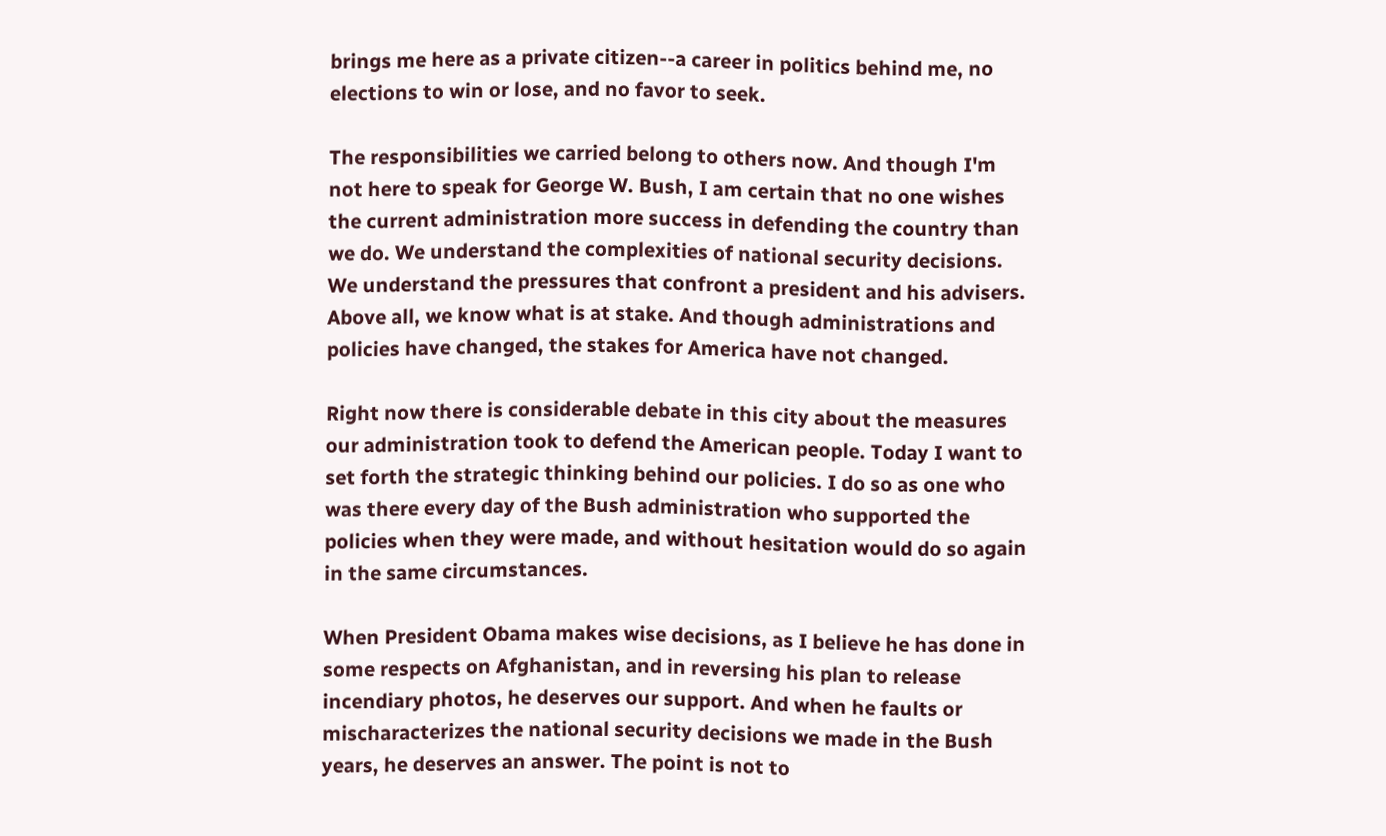brings me here as a private citizen--a career in politics behind me, no elections to win or lose, and no favor to seek.

The responsibilities we carried belong to others now. And though I'm not here to speak for George W. Bush, I am certain that no one wishes the current administration more success in defending the country than we do. We understand the complexities of national security decisions. We understand the pressures that confront a president and his advisers. Above all, we know what is at stake. And though administrations and policies have changed, the stakes for America have not changed.

Right now there is considerable debate in this city about the measures our administration took to defend the American people. Today I want to set forth the strategic thinking behind our policies. I do so as one who was there every day of the Bush administration who supported the policies when they were made, and without hesitation would do so again in the same circumstances.

When President Obama makes wise decisions, as I believe he has done in some respects on Afghanistan, and in reversing his plan to release incendiary photos, he deserves our support. And when he faults or mischaracterizes the national security decisions we made in the Bush years, he deserves an answer. The point is not to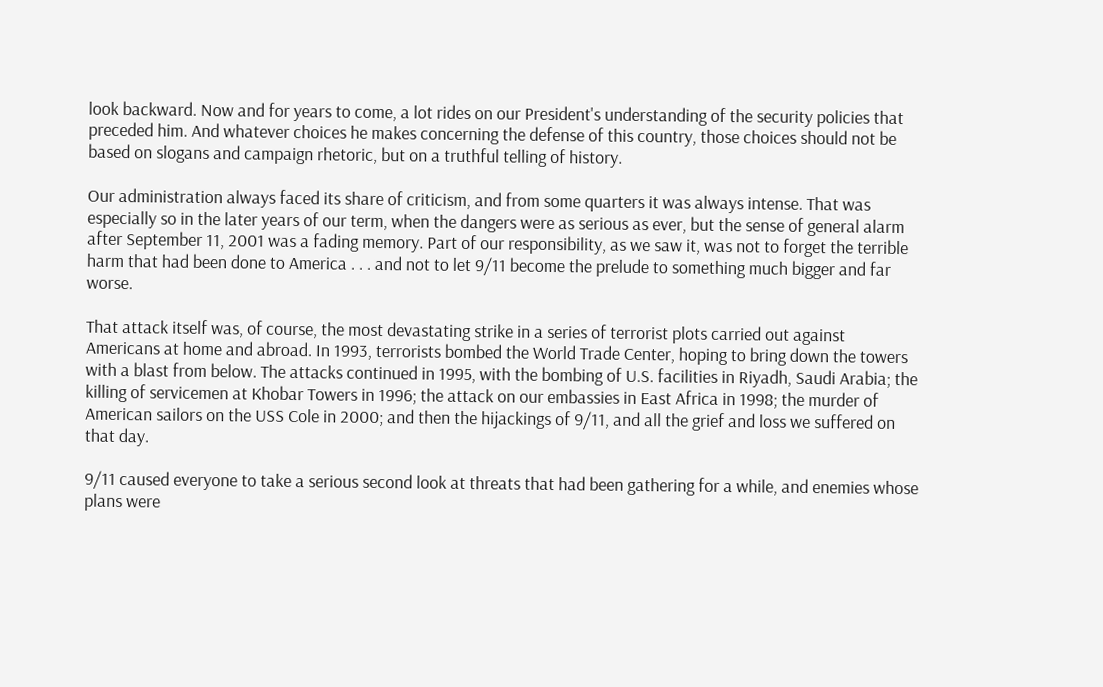look backward. Now and for years to come, a lot rides on our President's understanding of the security policies that preceded him. And whatever choices he makes concerning the defense of this country, those choices should not be based on slogans and campaign rhetoric, but on a truthful telling of history.

Our administration always faced its share of criticism, and from some quarters it was always intense. That was especially so in the later years of our term, when the dangers were as serious as ever, but the sense of general alarm after September 11, 2001 was a fading memory. Part of our responsibility, as we saw it, was not to forget the terrible harm that had been done to America . . . and not to let 9/11 become the prelude to something much bigger and far worse.

That attack itself was, of course, the most devastating strike in a series of terrorist plots carried out against Americans at home and abroad. In 1993, terrorists bombed the World Trade Center, hoping to bring down the towers with a blast from below. The attacks continued in 1995, with the bombing of U.S. facilities in Riyadh, Saudi Arabia; the killing of servicemen at Khobar Towers in 1996; the attack on our embassies in East Africa in 1998; the murder of American sailors on the USS Cole in 2000; and then the hijackings of 9/11, and all the grief and loss we suffered on that day.

9/11 caused everyone to take a serious second look at threats that had been gathering for a while, and enemies whose plans were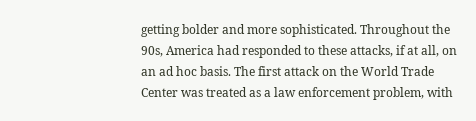getting bolder and more sophisticated. Throughout the 90s, America had responded to these attacks, if at all, on an ad hoc basis. The first attack on the World Trade Center was treated as a law enforcement problem, with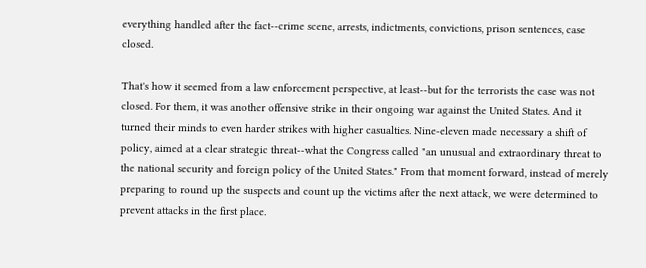everything handled after the fact--crime scene, arrests, indictments, convictions, prison sentences, case closed.

That's how it seemed from a law enforcement perspective, at least--but for the terrorists the case was not closed. For them, it was another offensive strike in their ongoing war against the United States. And it turned their minds to even harder strikes with higher casualties. Nine-eleven made necessary a shift of policy, aimed at a clear strategic threat--what the Congress called "an unusual and extraordinary threat to the national security and foreign policy of the United States." From that moment forward, instead of merely preparing to round up the suspects and count up the victims after the next attack, we were determined to prevent attacks in the first place.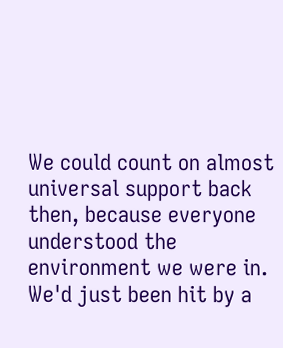We could count on almost universal support back then, because everyone understood the environment we were in. We'd just been hit by a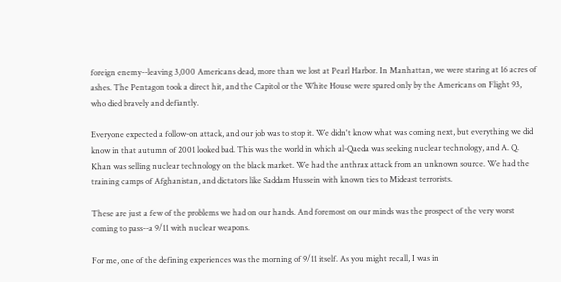foreign enemy--leaving 3,000 Americans dead, more than we lost at Pearl Harbor. In Manhattan, we were staring at 16 acres of ashes. The Pentagon took a direct hit, and the Capitol or the White House were spared only by the Americans on Flight 93, who died bravely and defiantly.

Everyone expected a follow-on attack, and our job was to stop it. We didn't know what was coming next, but everything we did know in that autumn of 2001 looked bad. This was the world in which al-Qaeda was seeking nuclear technology, and A. Q. Khan was selling nuclear technology on the black market. We had the anthrax attack from an unknown source. We had the training camps of Afghanistan, and dictators like Saddam Hussein with known ties to Mideast terrorists.

These are just a few of the problems we had on our hands. And foremost on our minds was the prospect of the very worst coming to pass--a 9/11 with nuclear weapons.

For me, one of the defining experiences was the morning of 9/11 itself. As you might recall, I was in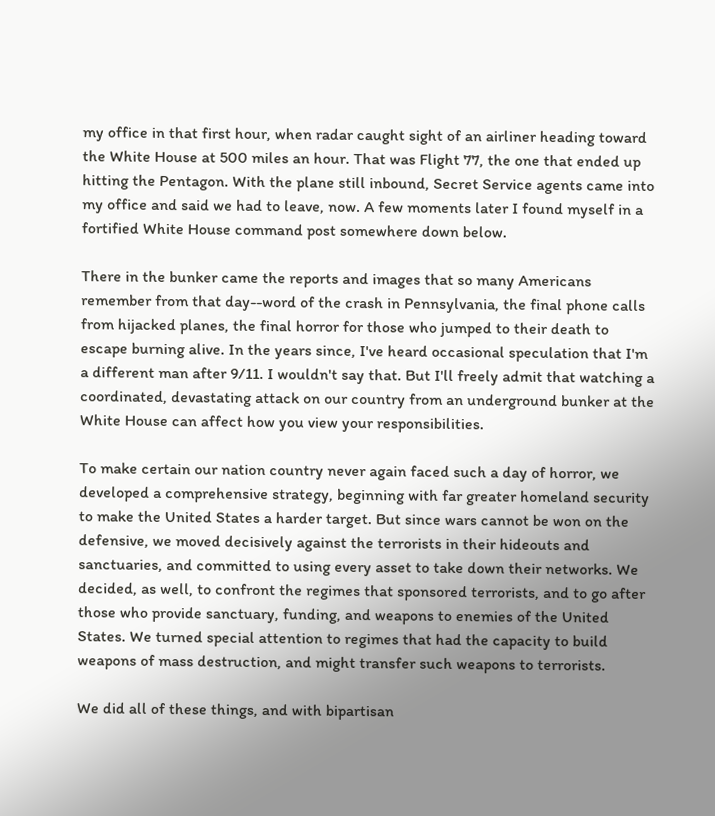my office in that first hour, when radar caught sight of an airliner heading toward the White House at 500 miles an hour. That was Flight 77, the one that ended up hitting the Pentagon. With the plane still inbound, Secret Service agents came into my office and said we had to leave, now. A few moments later I found myself in a fortified White House command post somewhere down below.

There in the bunker came the reports and images that so many Americans remember from that day--word of the crash in Pennsylvania, the final phone calls from hijacked planes, the final horror for those who jumped to their death to escape burning alive. In the years since, I've heard occasional speculation that I'm a different man after 9/11. I wouldn't say that. But I'll freely admit that watching a coordinated, devastating attack on our country from an underground bunker at the White House can affect how you view your responsibilities.

To make certain our nation country never again faced such a day of horror, we developed a comprehensive strategy, beginning with far greater homeland security to make the United States a harder target. But since wars cannot be won on the defensive, we moved decisively against the terrorists in their hideouts and sanctuaries, and committed to using every asset to take down their networks. We decided, as well, to confront the regimes that sponsored terrorists, and to go after those who provide sanctuary, funding, and weapons to enemies of the United States. We turned special attention to regimes that had the capacity to build weapons of mass destruction, and might transfer such weapons to terrorists.

We did all of these things, and with bipartisan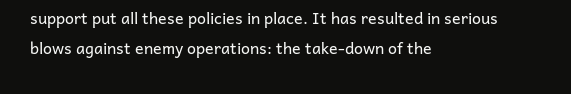support put all these policies in place. It has resulted in serious blows against enemy operations: the take-down of the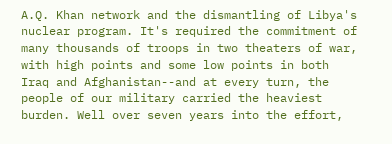A.Q. Khan network and the dismantling of Libya's nuclear program. It's required the commitment of many thousands of troops in two theaters of war, with high points and some low points in both Iraq and Afghanistan--and at every turn, the people of our military carried the heaviest burden. Well over seven years into the effort,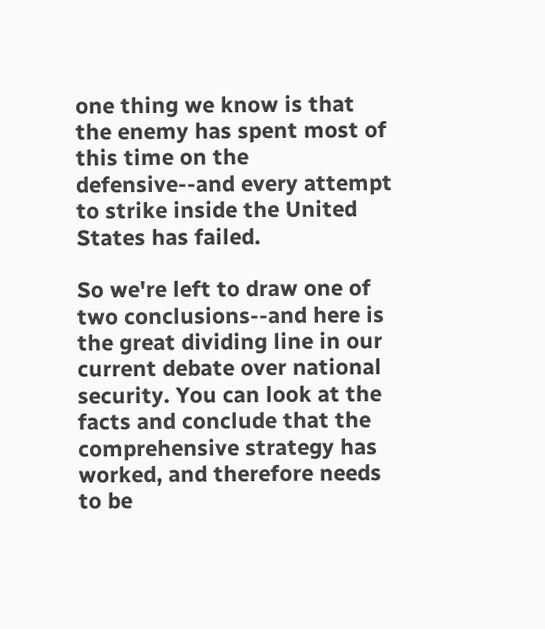one thing we know is that the enemy has spent most of this time on the defensive--and every attempt to strike inside the United States has failed.

So we're left to draw one of two conclusions--and here is the great dividing line in our current debate over national security. You can look at the facts and conclude that the comprehensive strategy has worked, and therefore needs to be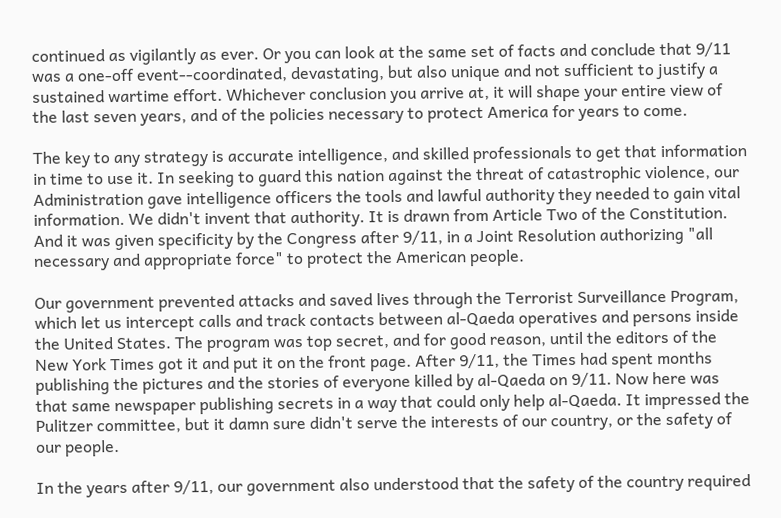continued as vigilantly as ever. Or you can look at the same set of facts and conclude that 9/11 was a one-off event--coordinated, devastating, but also unique and not sufficient to justify a sustained wartime effort. Whichever conclusion you arrive at, it will shape your entire view of the last seven years, and of the policies necessary to protect America for years to come.

The key to any strategy is accurate intelligence, and skilled professionals to get that information in time to use it. In seeking to guard this nation against the threat of catastrophic violence, our Administration gave intelligence officers the tools and lawful authority they needed to gain vital information. We didn't invent that authority. It is drawn from Article Two of the Constitution. And it was given specificity by the Congress after 9/11, in a Joint Resolution authorizing "all necessary and appropriate force" to protect the American people.

Our government prevented attacks and saved lives through the Terrorist Surveillance Program, which let us intercept calls and track contacts between al-Qaeda operatives and persons inside the United States. The program was top secret, and for good reason, until the editors of the New York Times got it and put it on the front page. After 9/11, the Times had spent months publishing the pictures and the stories of everyone killed by al-Qaeda on 9/11. Now here was that same newspaper publishing secrets in a way that could only help al-Qaeda. It impressed the Pulitzer committee, but it damn sure didn't serve the interests of our country, or the safety of our people.

In the years after 9/11, our government also understood that the safety of the country required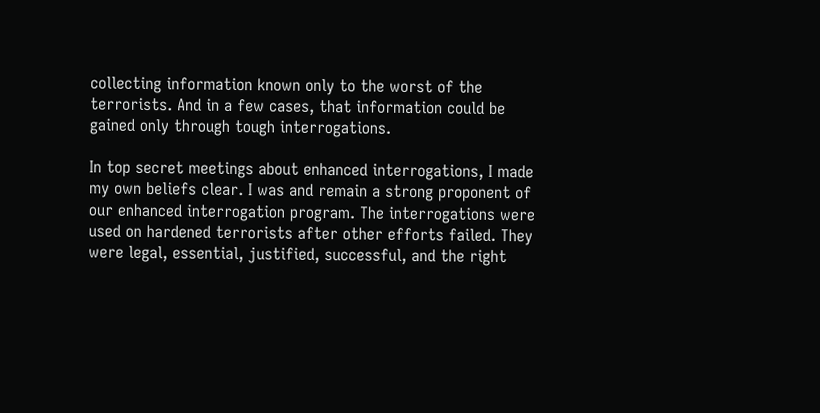collecting information known only to the worst of the terrorists. And in a few cases, that information could be gained only through tough interrogations.

In top secret meetings about enhanced interrogations, I made my own beliefs clear. I was and remain a strong proponent of our enhanced interrogation program. The interrogations were used on hardened terrorists after other efforts failed. They were legal, essential, justified, successful, and the right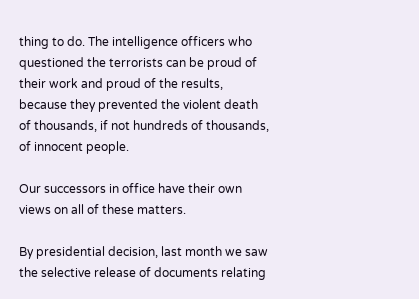thing to do. The intelligence officers who questioned the terrorists can be proud of their work and proud of the results, because they prevented the violent death of thousands, if not hundreds of thousands, of innocent people.

Our successors in office have their own views on all of these matters.

By presidential decision, last month we saw the selective release of documents relating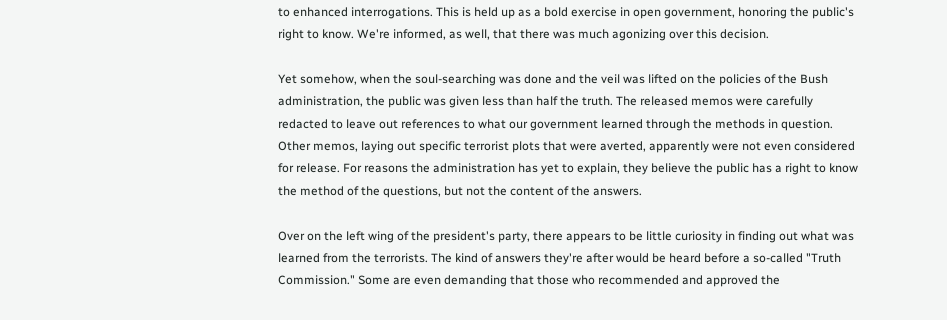to enhanced interrogations. This is held up as a bold exercise in open government, honoring the public's right to know. We're informed, as well, that there was much agonizing over this decision.

Yet somehow, when the soul-searching was done and the veil was lifted on the policies of the Bush administration, the public was given less than half the truth. The released memos were carefully redacted to leave out references to what our government learned through the methods in question. Other memos, laying out specific terrorist plots that were averted, apparently were not even considered for release. For reasons the administration has yet to explain, they believe the public has a right to know the method of the questions, but not the content of the answers.

Over on the left wing of the president's party, there appears to be little curiosity in finding out what was learned from the terrorists. The kind of answers they're after would be heard before a so-called "Truth Commission." Some are even demanding that those who recommended and approved the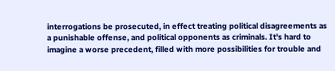interrogations be prosecuted, in effect treating political disagreements as a punishable offense, and political opponents as criminals. It's hard to imagine a worse precedent, filled with more possibilities for trouble and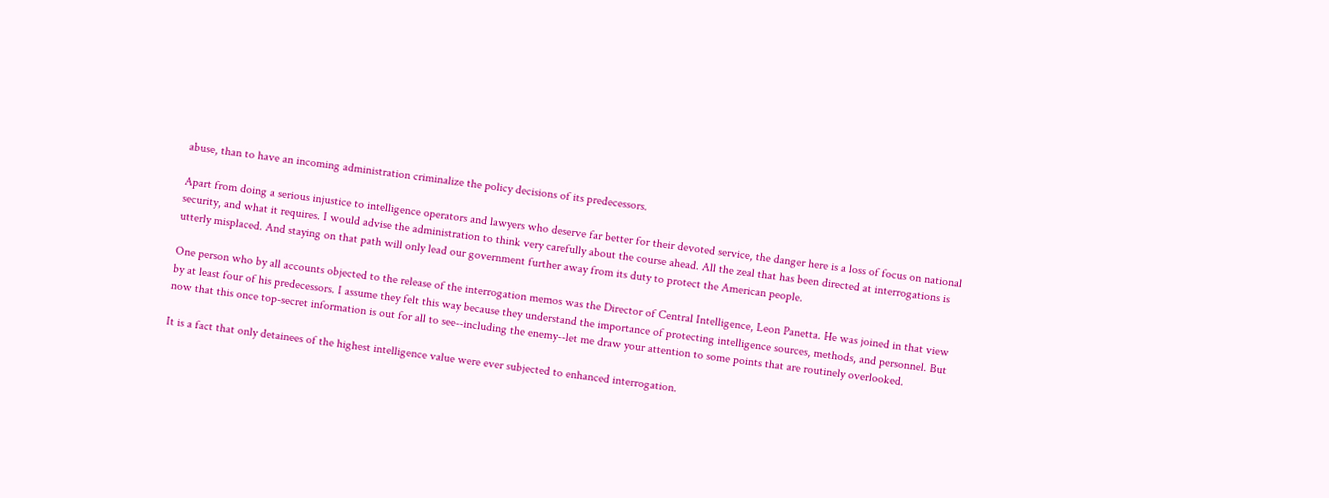abuse, than to have an incoming administration criminalize the policy decisions of its predecessors.

Apart from doing a serious injustice to intelligence operators and lawyers who deserve far better for their devoted service, the danger here is a loss of focus on national security, and what it requires. I would advise the administration to think very carefully about the course ahead. All the zeal that has been directed at interrogations is utterly misplaced. And staying on that path will only lead our government further away from its duty to protect the American people.

One person who by all accounts objected to the release of the interrogation memos was the Director of Central Intelligence, Leon Panetta. He was joined in that view by at least four of his predecessors. I assume they felt this way because they understand the importance of protecting intelligence sources, methods, and personnel. But now that this once top-secret information is out for all to see--including the enemy--let me draw your attention to some points that are routinely overlooked.

It is a fact that only detainees of the highest intelligence value were ever subjected to enhanced interrogation.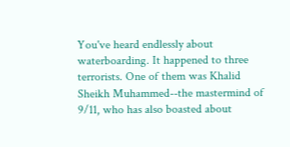You've heard endlessly about waterboarding. It happened to three terrorists. One of them was Khalid Sheikh Muhammed--the mastermind of 9/11, who has also boasted about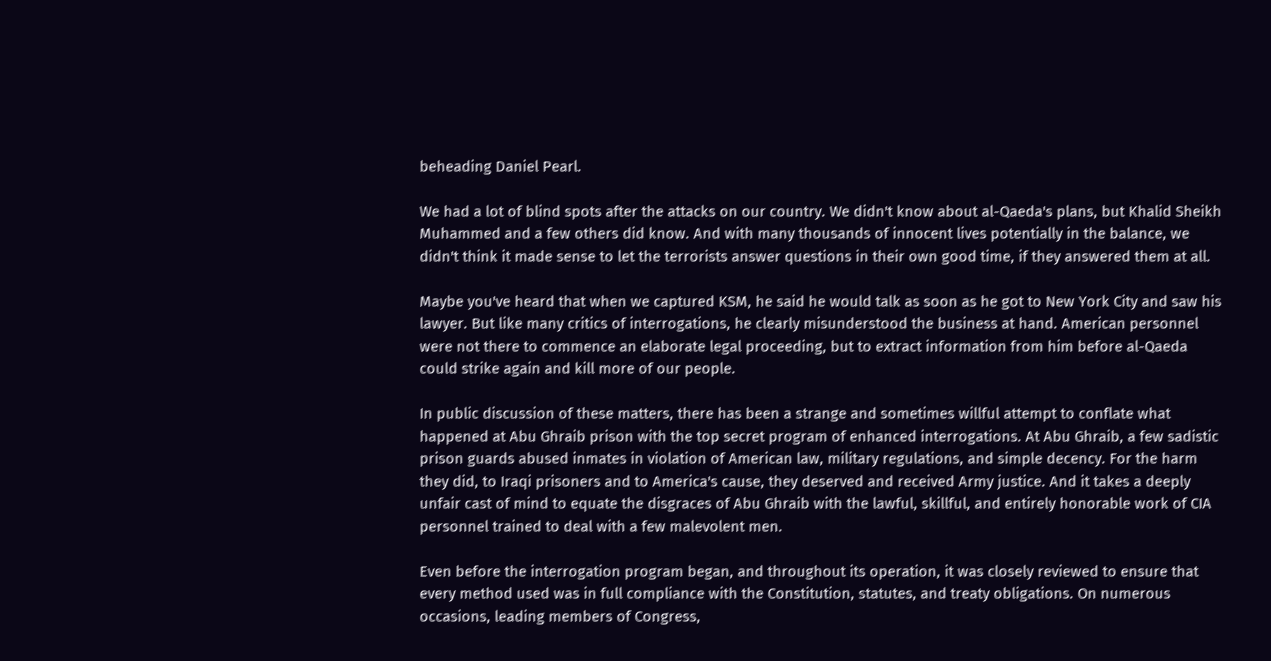beheading Daniel Pearl.

We had a lot of blind spots after the attacks on our country. We didn't know about al-Qaeda's plans, but Khalid Sheikh Muhammed and a few others did know. And with many thousands of innocent lives potentially in the balance, we didn't think it made sense to let the terrorists answer questions in their own good time, if they answered them at all.

Maybe you've heard that when we captured KSM, he said he would talk as soon as he got to New York City and saw his lawyer. But like many critics of interrogations, he clearly misunderstood the business at hand. American personnel were not there to commence an elaborate legal proceeding, but to extract information from him before al-Qaeda could strike again and kill more of our people.

In public discussion of these matters, there has been a strange and sometimes willful attempt to conflate what happened at Abu Ghraib prison with the top secret program of enhanced interrogations. At Abu Ghraib, a few sadistic prison guards abused inmates in violation of American law, military regulations, and simple decency. For the harm they did, to Iraqi prisoners and to America's cause, they deserved and received Army justice. And it takes a deeply unfair cast of mind to equate the disgraces of Abu Ghraib with the lawful, skillful, and entirely honorable work of CIA personnel trained to deal with a few malevolent men.

Even before the interrogation program began, and throughout its operation, it was closely reviewed to ensure that every method used was in full compliance with the Constitution, statutes, and treaty obligations. On numerous occasions, leading members of Congress,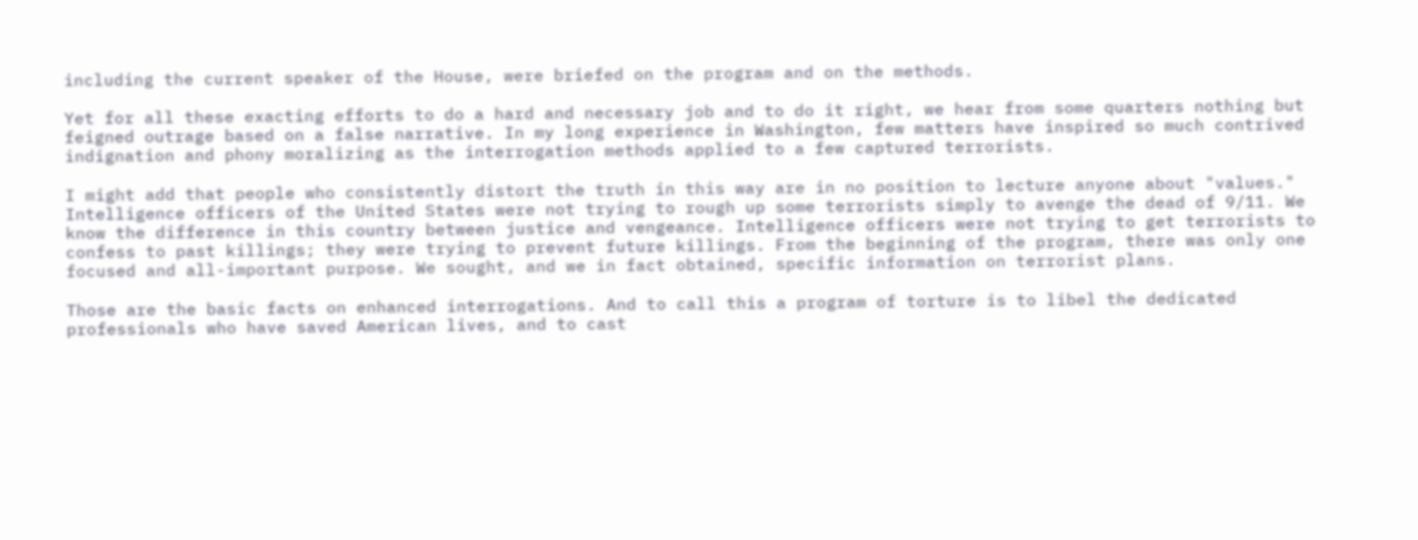including the current speaker of the House, were briefed on the program and on the methods.

Yet for all these exacting efforts to do a hard and necessary job and to do it right, we hear from some quarters nothing but feigned outrage based on a false narrative. In my long experience in Washington, few matters have inspired so much contrived indignation and phony moralizing as the interrogation methods applied to a few captured terrorists.

I might add that people who consistently distort the truth in this way are in no position to lecture anyone about "values." Intelligence officers of the United States were not trying to rough up some terrorists simply to avenge the dead of 9/11. We know the difference in this country between justice and vengeance. Intelligence officers were not trying to get terrorists to confess to past killings; they were trying to prevent future killings. From the beginning of the program, there was only one focused and all-important purpose. We sought, and we in fact obtained, specific information on terrorist plans.

Those are the basic facts on enhanced interrogations. And to call this a program of torture is to libel the dedicated professionals who have saved American lives, and to cast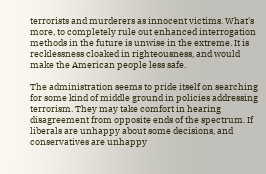terrorists and murderers as innocent victims. What's more, to completely rule out enhanced interrogation methods in the future is unwise in the extreme. It is recklessness cloaked in righteousness, and would make the American people less safe.

The administration seems to pride itself on searching for some kind of middle ground in policies addressing terrorism. They may take comfort in hearing disagreement from opposite ends of the spectrum. If liberals are unhappy about some decisions, and conservatives are unhappy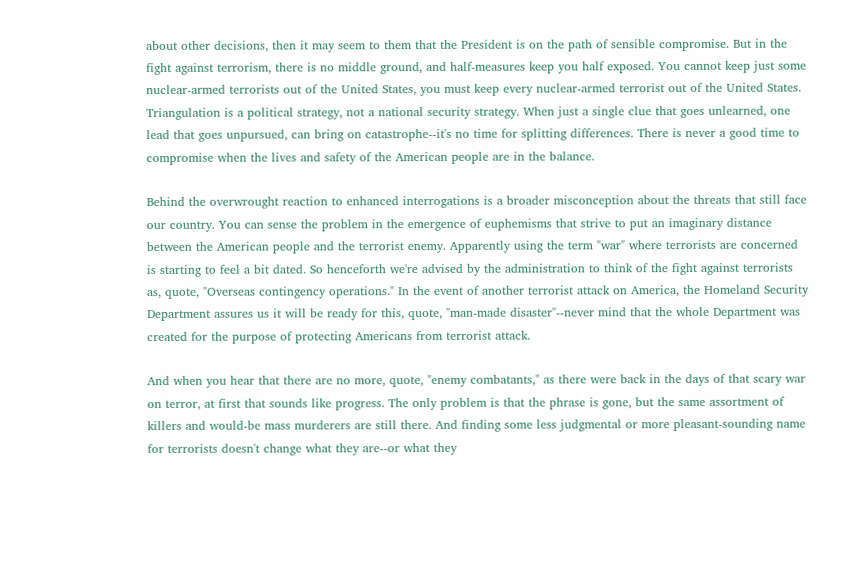about other decisions, then it may seem to them that the President is on the path of sensible compromise. But in the fight against terrorism, there is no middle ground, and half-measures keep you half exposed. You cannot keep just some nuclear-armed terrorists out of the United States, you must keep every nuclear-armed terrorist out of the United States. Triangulation is a political strategy, not a national security strategy. When just a single clue that goes unlearned, one lead that goes unpursued, can bring on catastrophe--it's no time for splitting differences. There is never a good time to compromise when the lives and safety of the American people are in the balance.

Behind the overwrought reaction to enhanced interrogations is a broader misconception about the threats that still face our country. You can sense the problem in the emergence of euphemisms that strive to put an imaginary distance between the American people and the terrorist enemy. Apparently using the term "war" where terrorists are concerned is starting to feel a bit dated. So henceforth we're advised by the administration to think of the fight against terrorists as, quote, "Overseas contingency operations." In the event of another terrorist attack on America, the Homeland Security Department assures us it will be ready for this, quote, "man-made disaster"--never mind that the whole Department was created for the purpose of protecting Americans from terrorist attack.

And when you hear that there are no more, quote, "enemy combatants," as there were back in the days of that scary war on terror, at first that sounds like progress. The only problem is that the phrase is gone, but the same assortment of killers and would-be mass murderers are still there. And finding some less judgmental or more pleasant-sounding name for terrorists doesn't change what they are--or what they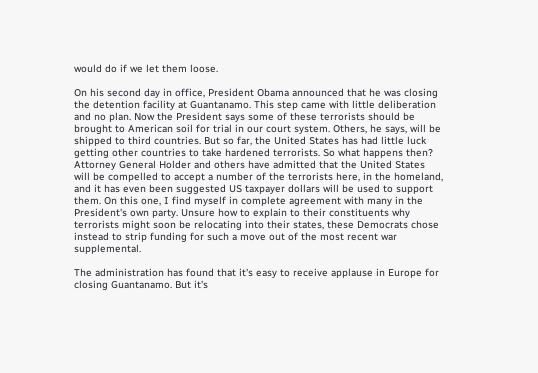would do if we let them loose.

On his second day in office, President Obama announced that he was closing the detention facility at Guantanamo. This step came with little deliberation and no plan. Now the President says some of these terrorists should be brought to American soil for trial in our court system. Others, he says, will be shipped to third countries. But so far, the United States has had little luck getting other countries to take hardened terrorists. So what happens then? Attorney General Holder and others have admitted that the United States will be compelled to accept a number of the terrorists here, in the homeland, and it has even been suggested US taxpayer dollars will be used to support them. On this one, I find myself in complete agreement with many in the President's own party. Unsure how to explain to their constituents why terrorists might soon be relocating into their states, these Democrats chose instead to strip funding for such a move out of the most recent war supplemental.

The administration has found that it's easy to receive applause in Europe for closing Guantanamo. But it's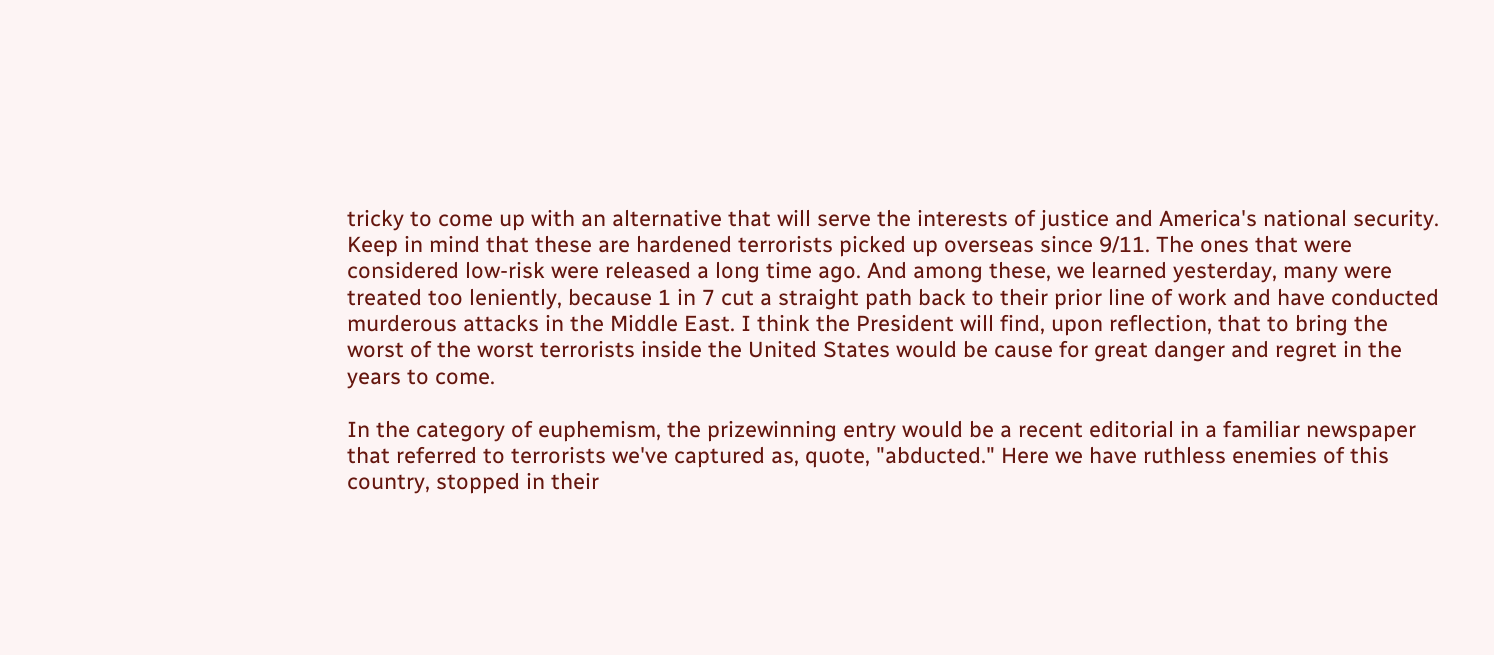tricky to come up with an alternative that will serve the interests of justice and America's national security. Keep in mind that these are hardened terrorists picked up overseas since 9/11. The ones that were considered low-risk were released a long time ago. And among these, we learned yesterday, many were treated too leniently, because 1 in 7 cut a straight path back to their prior line of work and have conducted murderous attacks in the Middle East. I think the President will find, upon reflection, that to bring the worst of the worst terrorists inside the United States would be cause for great danger and regret in the years to come.

In the category of euphemism, the prizewinning entry would be a recent editorial in a familiar newspaper that referred to terrorists we've captured as, quote, "abducted." Here we have ruthless enemies of this country, stopped in their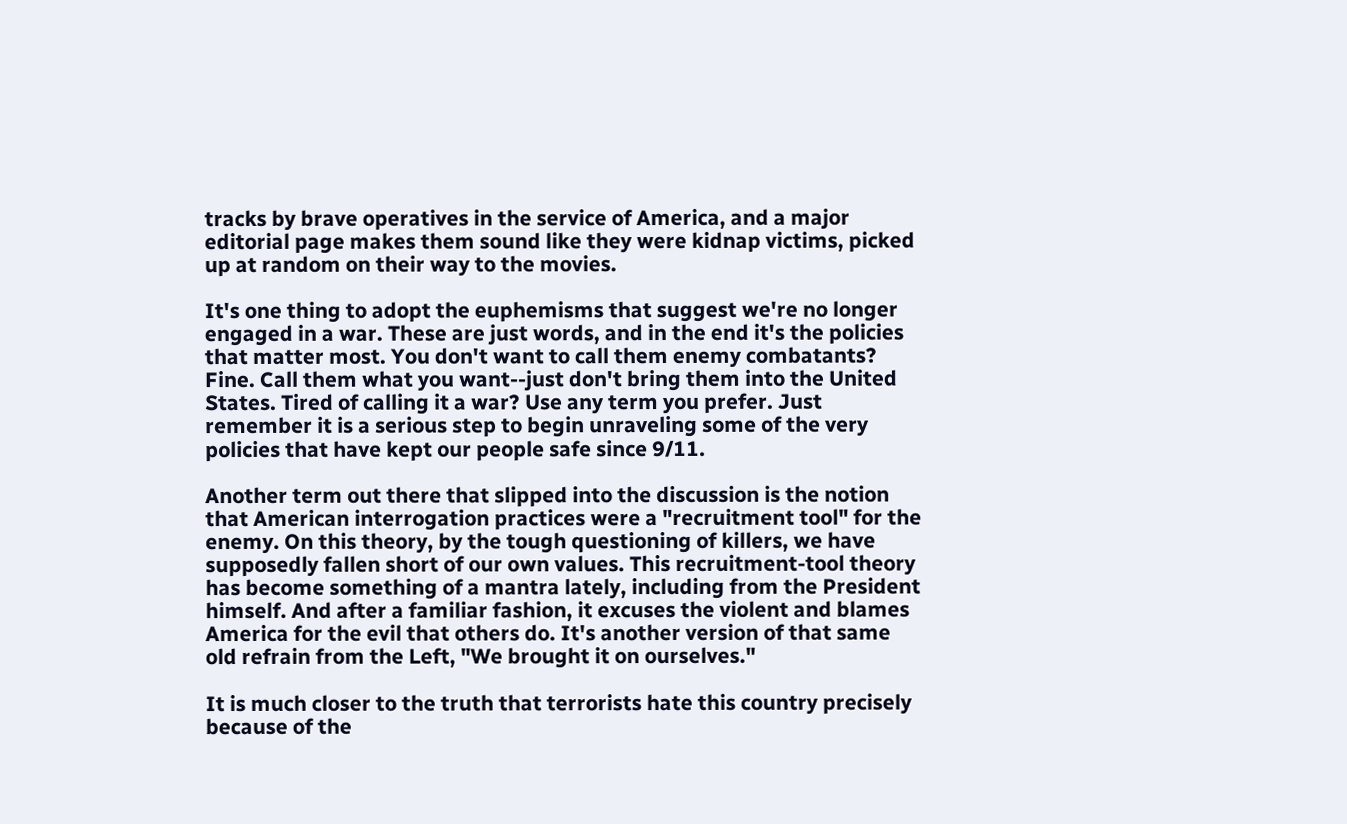tracks by brave operatives in the service of America, and a major editorial page makes them sound like they were kidnap victims, picked up at random on their way to the movies.

It's one thing to adopt the euphemisms that suggest we're no longer engaged in a war. These are just words, and in the end it's the policies that matter most. You don't want to call them enemy combatants? Fine. Call them what you want--just don't bring them into the United States. Tired of calling it a war? Use any term you prefer. Just remember it is a serious step to begin unraveling some of the very policies that have kept our people safe since 9/11.

Another term out there that slipped into the discussion is the notion that American interrogation practices were a "recruitment tool" for the enemy. On this theory, by the tough questioning of killers, we have supposedly fallen short of our own values. This recruitment-tool theory has become something of a mantra lately, including from the President himself. And after a familiar fashion, it excuses the violent and blames America for the evil that others do. It's another version of that same old refrain from the Left, "We brought it on ourselves."

It is much closer to the truth that terrorists hate this country precisely because of the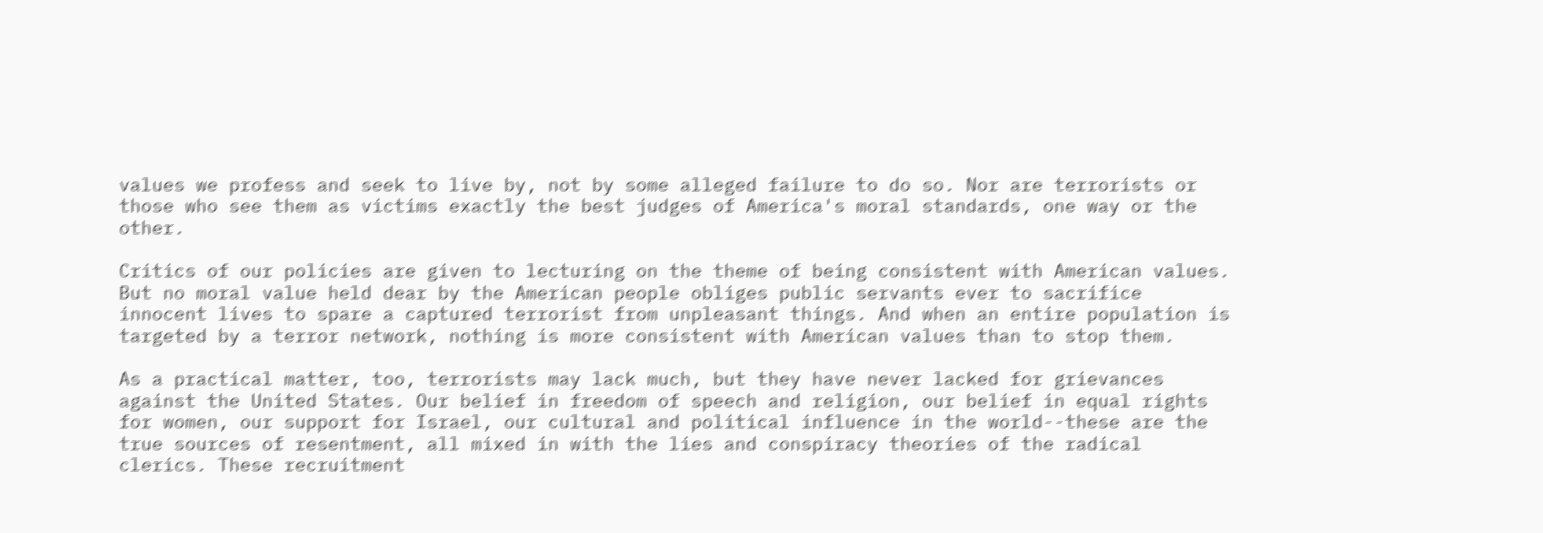values we profess and seek to live by, not by some alleged failure to do so. Nor are terrorists or those who see them as victims exactly the best judges of America's moral standards, one way or the other.

Critics of our policies are given to lecturing on the theme of being consistent with American values. But no moral value held dear by the American people obliges public servants ever to sacrifice innocent lives to spare a captured terrorist from unpleasant things. And when an entire population is targeted by a terror network, nothing is more consistent with American values than to stop them.

As a practical matter, too, terrorists may lack much, but they have never lacked for grievances against the United States. Our belief in freedom of speech and religion, our belief in equal rights for women, our support for Israel, our cultural and political influence in the world--these are the true sources of resentment, all mixed in with the lies and conspiracy theories of the radical clerics. These recruitment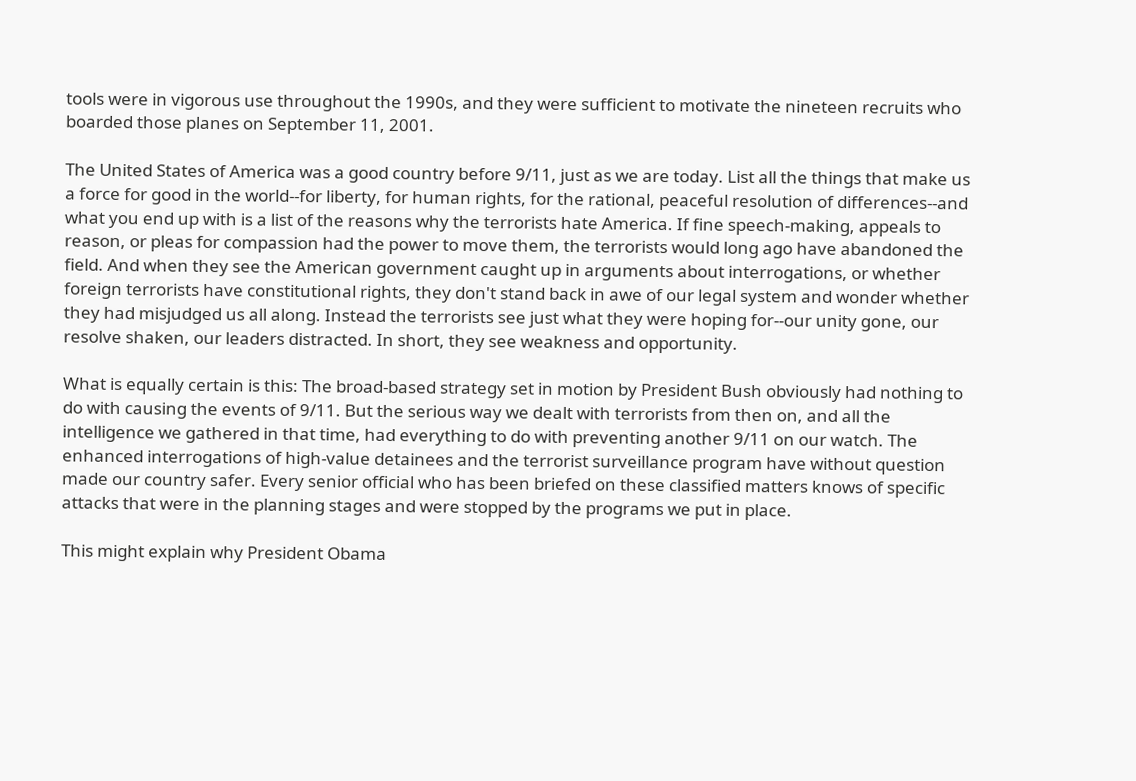tools were in vigorous use throughout the 1990s, and they were sufficient to motivate the nineteen recruits who boarded those planes on September 11, 2001.

The United States of America was a good country before 9/11, just as we are today. List all the things that make us a force for good in the world--for liberty, for human rights, for the rational, peaceful resolution of differences--and what you end up with is a list of the reasons why the terrorists hate America. If fine speech-making, appeals to reason, or pleas for compassion had the power to move them, the terrorists would long ago have abandoned the field. And when they see the American government caught up in arguments about interrogations, or whether foreign terrorists have constitutional rights, they don't stand back in awe of our legal system and wonder whether they had misjudged us all along. Instead the terrorists see just what they were hoping for--our unity gone, our resolve shaken, our leaders distracted. In short, they see weakness and opportunity.

What is equally certain is this: The broad-based strategy set in motion by President Bush obviously had nothing to do with causing the events of 9/11. But the serious way we dealt with terrorists from then on, and all the intelligence we gathered in that time, had everything to do with preventing another 9/11 on our watch. The enhanced interrogations of high-value detainees and the terrorist surveillance program have without question made our country safer. Every senior official who has been briefed on these classified matters knows of specific attacks that were in the planning stages and were stopped by the programs we put in place.

This might explain why President Obama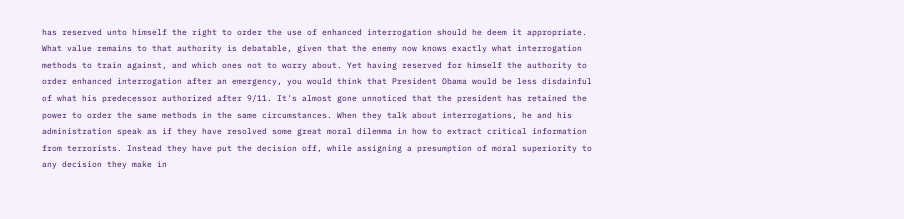has reserved unto himself the right to order the use of enhanced interrogation should he deem it appropriate. What value remains to that authority is debatable, given that the enemy now knows exactly what interrogation methods to train against, and which ones not to worry about. Yet having reserved for himself the authority to order enhanced interrogation after an emergency, you would think that President Obama would be less disdainful of what his predecessor authorized after 9/11. It's almost gone unnoticed that the president has retained the power to order the same methods in the same circumstances. When they talk about interrogations, he and his administration speak as if they have resolved some great moral dilemma in how to extract critical information from terrorists. Instead they have put the decision off, while assigning a presumption of moral superiority to any decision they make in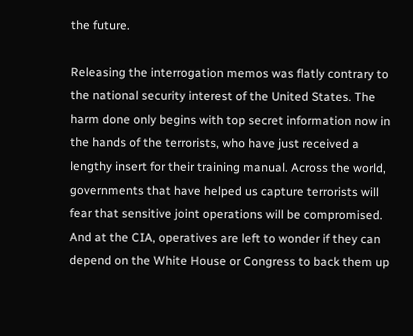the future.

Releasing the interrogation memos was flatly contrary to the national security interest of the United States. The harm done only begins with top secret information now in the hands of the terrorists, who have just received a lengthy insert for their training manual. Across the world, governments that have helped us capture terrorists will fear that sensitive joint operations will be compromised. And at the CIA, operatives are left to wonder if they can depend on the White House or Congress to back them up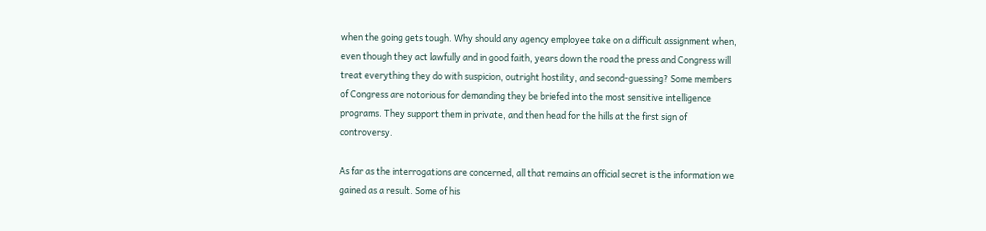when the going gets tough. Why should any agency employee take on a difficult assignment when, even though they act lawfully and in good faith, years down the road the press and Congress will treat everything they do with suspicion, outright hostility, and second-guessing? Some members of Congress are notorious for demanding they be briefed into the most sensitive intelligence programs. They support them in private, and then head for the hills at the first sign of controversy.

As far as the interrogations are concerned, all that remains an official secret is the information we gained as a result. Some of his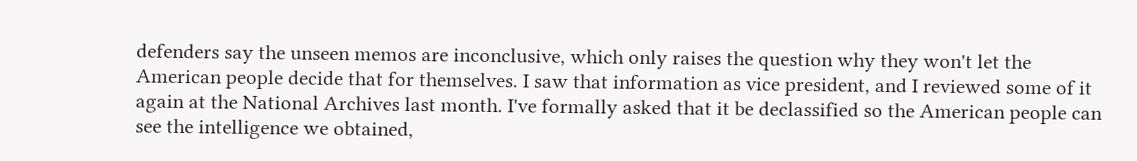defenders say the unseen memos are inconclusive, which only raises the question why they won't let the American people decide that for themselves. I saw that information as vice president, and I reviewed some of it again at the National Archives last month. I've formally asked that it be declassified so the American people can see the intelligence we obtained,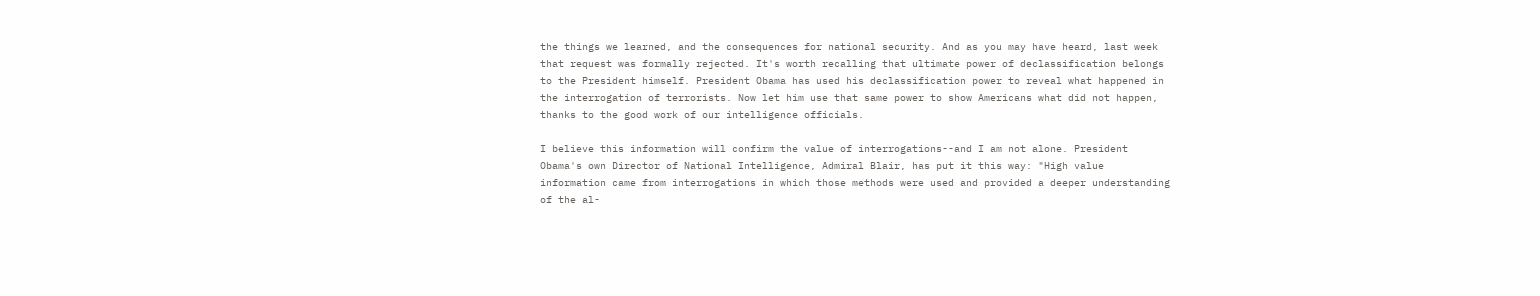the things we learned, and the consequences for national security. And as you may have heard, last week that request was formally rejected. It's worth recalling that ultimate power of declassification belongs to the President himself. President Obama has used his declassification power to reveal what happened in the interrogation of terrorists. Now let him use that same power to show Americans what did not happen, thanks to the good work of our intelligence officials.

I believe this information will confirm the value of interrogations--and I am not alone. President Obama's own Director of National Intelligence, Admiral Blair, has put it this way: "High value information came from interrogations in which those methods were used and provided a deeper understanding of the al-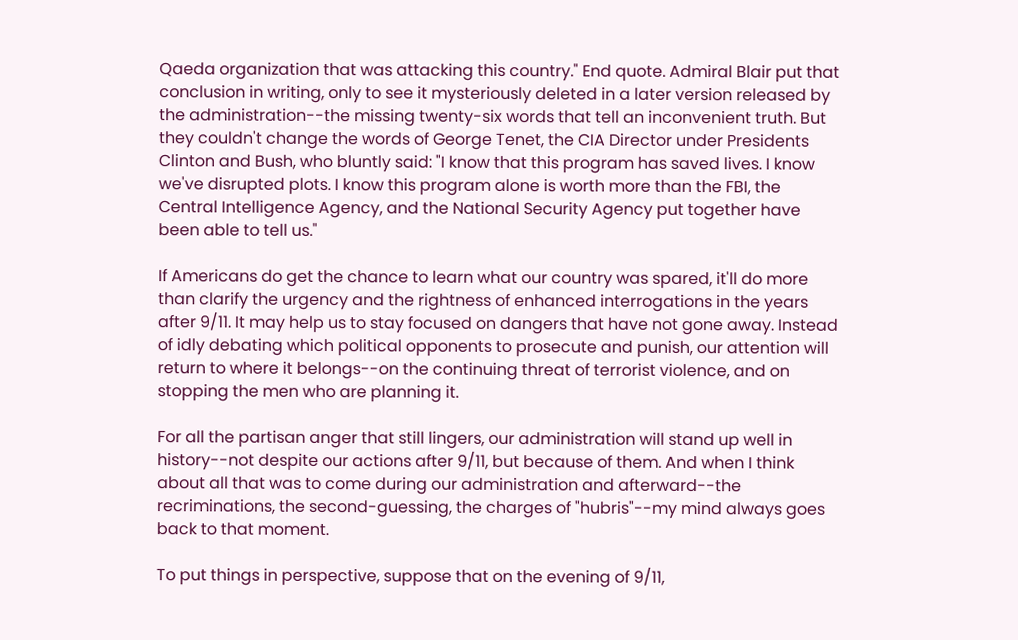Qaeda organization that was attacking this country." End quote. Admiral Blair put that conclusion in writing, only to see it mysteriously deleted in a later version released by the administration--the missing twenty-six words that tell an inconvenient truth. But they couldn't change the words of George Tenet, the CIA Director under Presidents Clinton and Bush, who bluntly said: "I know that this program has saved lives. I know we've disrupted plots. I know this program alone is worth more than the FBI, the Central Intelligence Agency, and the National Security Agency put together have been able to tell us."

If Americans do get the chance to learn what our country was spared, it'll do more than clarify the urgency and the rightness of enhanced interrogations in the years after 9/11. It may help us to stay focused on dangers that have not gone away. Instead of idly debating which political opponents to prosecute and punish, our attention will return to where it belongs--on the continuing threat of terrorist violence, and on stopping the men who are planning it.

For all the partisan anger that still lingers, our administration will stand up well in history--not despite our actions after 9/11, but because of them. And when I think about all that was to come during our administration and afterward--the recriminations, the second-guessing, the charges of "hubris"--my mind always goes back to that moment.

To put things in perspective, suppose that on the evening of 9/11,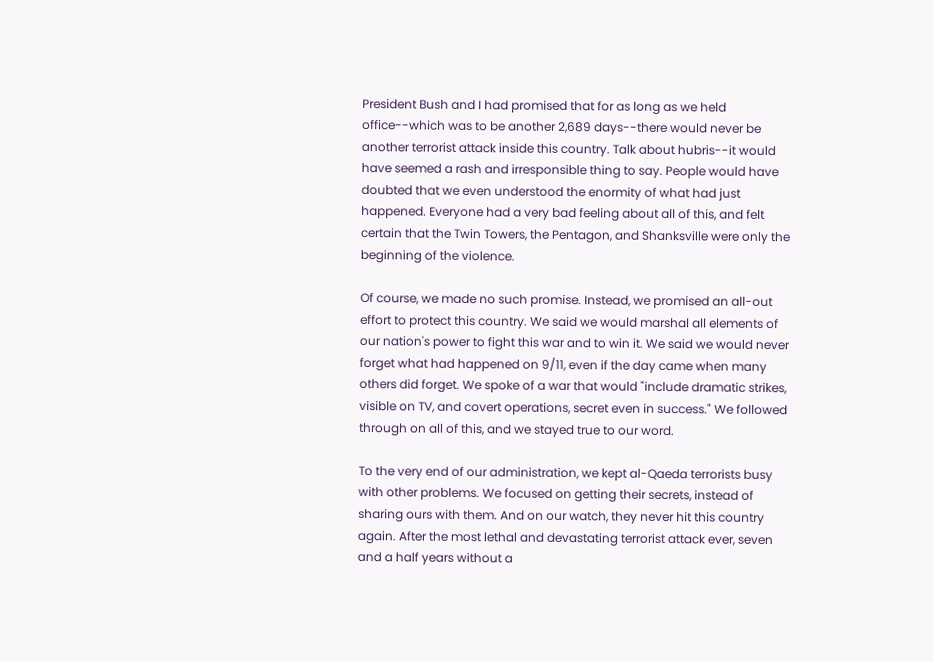President Bush and I had promised that for as long as we held office--which was to be another 2,689 days--there would never be another terrorist attack inside this country. Talk about hubris--it would have seemed a rash and irresponsible thing to say. People would have doubted that we even understood the enormity of what had just happened. Everyone had a very bad feeling about all of this, and felt certain that the Twin Towers, the Pentagon, and Shanksville were only the beginning of the violence.

Of course, we made no such promise. Instead, we promised an all-out effort to protect this country. We said we would marshal all elements of our nation's power to fight this war and to win it. We said we would never forget what had happened on 9/11, even if the day came when many others did forget. We spoke of a war that would "include dramatic strikes, visible on TV, and covert operations, secret even in success." We followed through on all of this, and we stayed true to our word.

To the very end of our administration, we kept al-Qaeda terrorists busy with other problems. We focused on getting their secrets, instead of sharing ours with them. And on our watch, they never hit this country again. After the most lethal and devastating terrorist attack ever, seven and a half years without a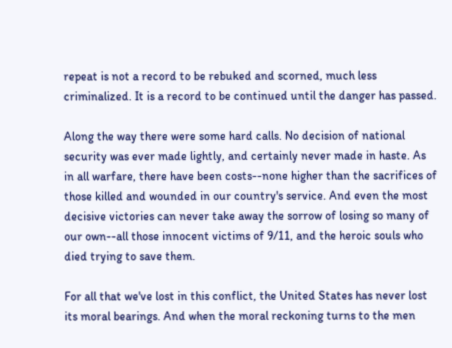repeat is not a record to be rebuked and scorned, much less criminalized. It is a record to be continued until the danger has passed.

Along the way there were some hard calls. No decision of national security was ever made lightly, and certainly never made in haste. As in all warfare, there have been costs--none higher than the sacrifices of those killed and wounded in our country's service. And even the most decisive victories can never take away the sorrow of losing so many of our own--all those innocent victims of 9/11, and the heroic souls who died trying to save them.

For all that we've lost in this conflict, the United States has never lost its moral bearings. And when the moral reckoning turns to the men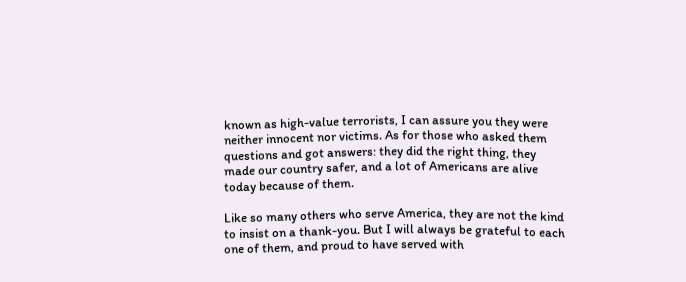known as high-value terrorists, I can assure you they were neither innocent nor victims. As for those who asked them questions and got answers: they did the right thing, they made our country safer, and a lot of Americans are alive today because of them.

Like so many others who serve America, they are not the kind to insist on a thank-you. But I will always be grateful to each one of them, and proud to have served with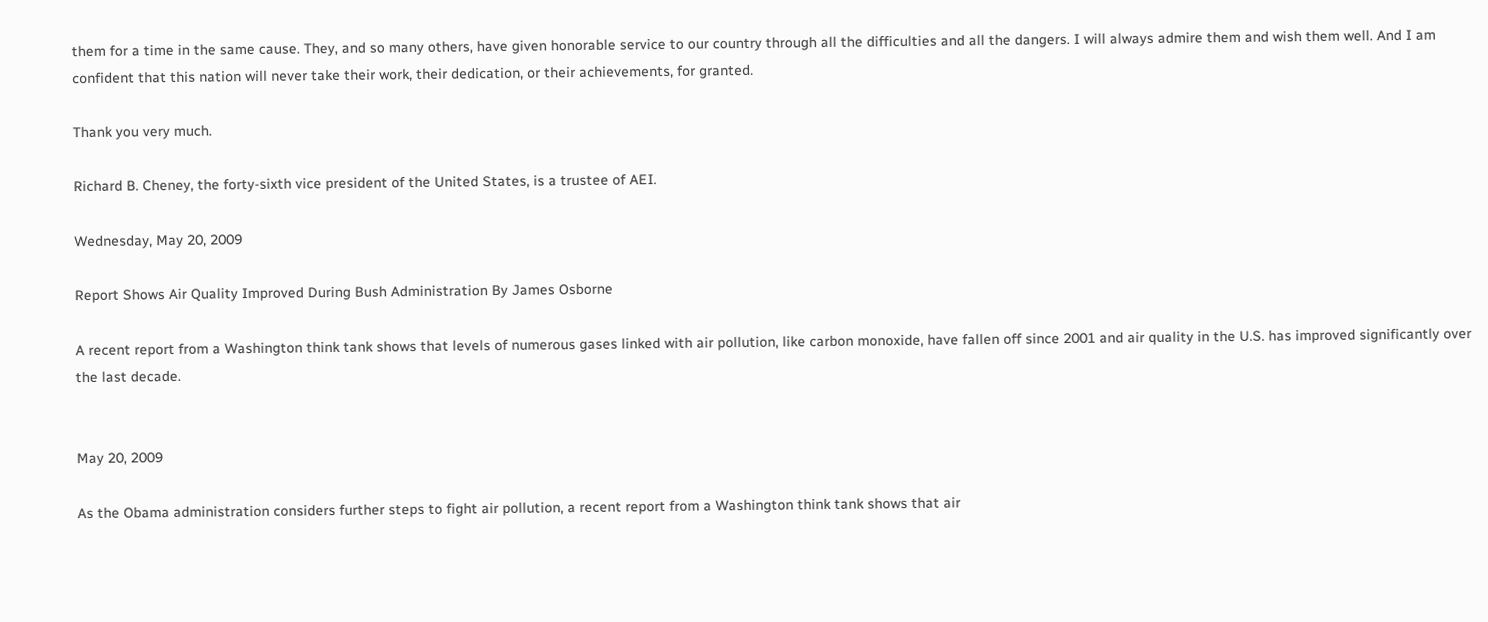them for a time in the same cause. They, and so many others, have given honorable service to our country through all the difficulties and all the dangers. I will always admire them and wish them well. And I am confident that this nation will never take their work, their dedication, or their achievements, for granted.

Thank you very much.

Richard B. Cheney, the forty-sixth vice president of the United States, is a trustee of AEI.

Wednesday, May 20, 2009

Report Shows Air Quality Improved During Bush Administration By James Osborne

A recent report from a Washington think tank shows that levels of numerous gases linked with air pollution, like carbon monoxide, have fallen off since 2001 and air quality in the U.S. has improved significantly over the last decade.


May 20, 2009

As the Obama administration considers further steps to fight air pollution, a recent report from a Washington think tank shows that air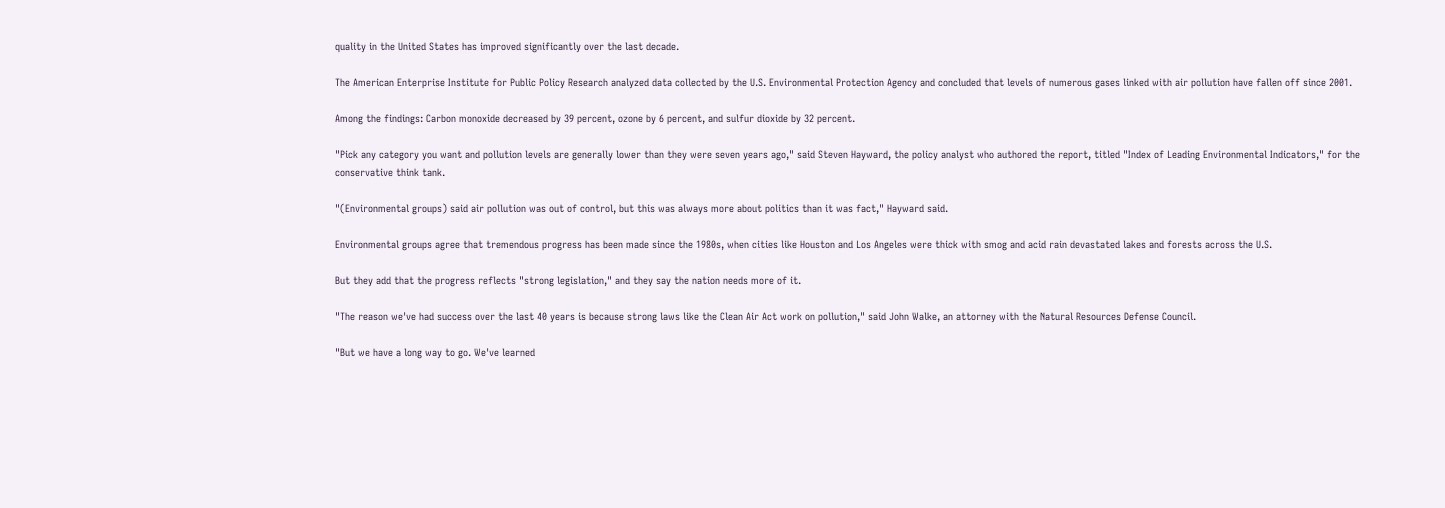quality in the United States has improved significantly over the last decade.

The American Enterprise Institute for Public Policy Research analyzed data collected by the U.S. Environmental Protection Agency and concluded that levels of numerous gases linked with air pollution have fallen off since 2001.

Among the findings: Carbon monoxide decreased by 39 percent, ozone by 6 percent, and sulfur dioxide by 32 percent.

"Pick any category you want and pollution levels are generally lower than they were seven years ago," said Steven Hayward, the policy analyst who authored the report, titled "Index of Leading Environmental Indicators," for the conservative think tank.

"(Environmental groups) said air pollution was out of control, but this was always more about politics than it was fact," Hayward said.

Environmental groups agree that tremendous progress has been made since the 1980s, when cities like Houston and Los Angeles were thick with smog and acid rain devastated lakes and forests across the U.S.

But they add that the progress reflects "strong legislation," and they say the nation needs more of it.

"The reason we've had success over the last 40 years is because strong laws like the Clean Air Act work on pollution," said John Walke, an attorney with the Natural Resources Defense Council.

"But we have a long way to go. We've learned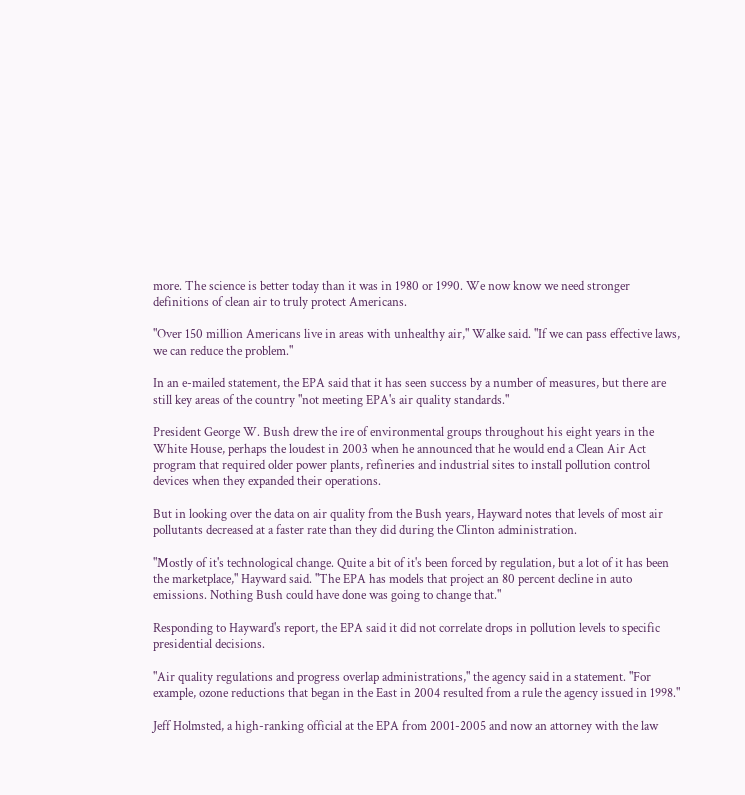more. The science is better today than it was in 1980 or 1990. We now know we need stronger definitions of clean air to truly protect Americans.

"Over 150 million Americans live in areas with unhealthy air," Walke said. "If we can pass effective laws, we can reduce the problem."

In an e-mailed statement, the EPA said that it has seen success by a number of measures, but there are still key areas of the country "not meeting EPA's air quality standards."

President George W. Bush drew the ire of environmental groups throughout his eight years in the White House, perhaps the loudest in 2003 when he announced that he would end a Clean Air Act program that required older power plants, refineries and industrial sites to install pollution control devices when they expanded their operations.

But in looking over the data on air quality from the Bush years, Hayward notes that levels of most air pollutants decreased at a faster rate than they did during the Clinton administration.

"Mostly of it's technological change. Quite a bit of it's been forced by regulation, but a lot of it has been the marketplace," Hayward said. "The EPA has models that project an 80 percent decline in auto emissions. Nothing Bush could have done was going to change that."

Responding to Hayward's report, the EPA said it did not correlate drops in pollution levels to specific presidential decisions.

"Air quality regulations and progress overlap administrations," the agency said in a statement. "For example, ozone reductions that began in the East in 2004 resulted from a rule the agency issued in 1998."

Jeff Holmsted, a high-ranking official at the EPA from 2001-2005 and now an attorney with the law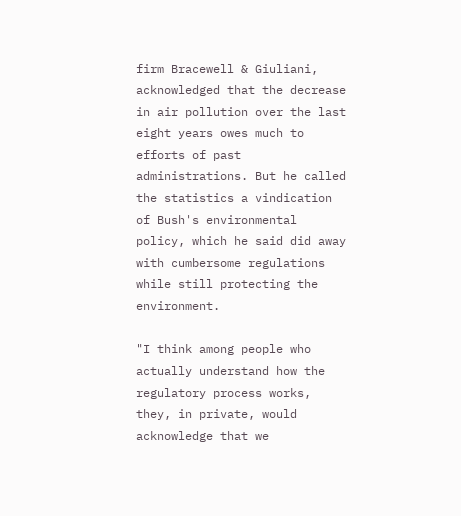firm Bracewell & Giuliani, acknowledged that the decrease in air pollution over the last eight years owes much to efforts of past administrations. But he called the statistics a vindication of Bush's environmental policy, which he said did away with cumbersome regulations while still protecting the environment.

"I think among people who actually understand how the regulatory process works, they, in private, would acknowledge that we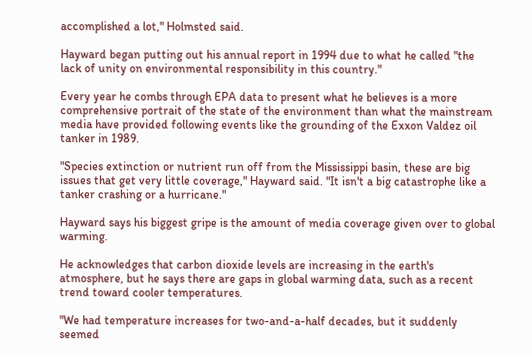accomplished a lot," Holmsted said.

Hayward began putting out his annual report in 1994 due to what he called "the lack of unity on environmental responsibility in this country."

Every year he combs through EPA data to present what he believes is a more comprehensive portrait of the state of the environment than what the mainstream media have provided following events like the grounding of the Exxon Valdez oil tanker in 1989.

"Species extinction or nutrient run off from the Mississippi basin, these are big issues that get very little coverage," Hayward said. "It isn't a big catastrophe like a tanker crashing or a hurricane."

Hayward says his biggest gripe is the amount of media coverage given over to global warming.

He acknowledges that carbon dioxide levels are increasing in the earth's atmosphere, but he says there are gaps in global warming data, such as a recent trend toward cooler temperatures.

"We had temperature increases for two-and-a-half decades, but it suddenly seemed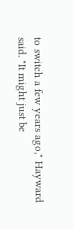to switch a few years ago," Hayward said. "It might just be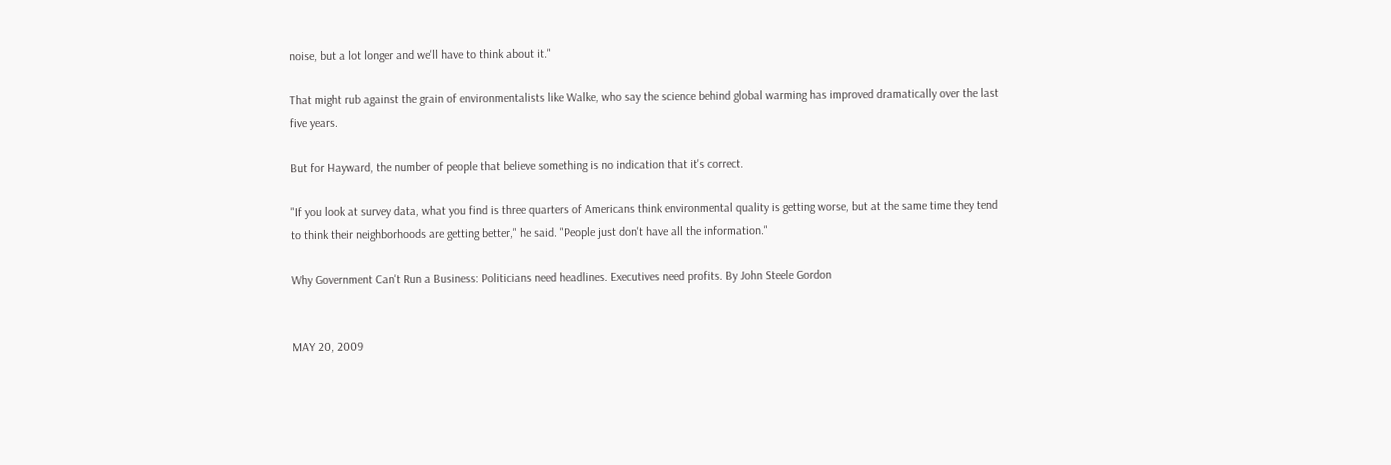noise, but a lot longer and we'll have to think about it."

That might rub against the grain of environmentalists like Walke, who say the science behind global warming has improved dramatically over the last five years.

But for Hayward, the number of people that believe something is no indication that it's correct.

"If you look at survey data, what you find is three quarters of Americans think environmental quality is getting worse, but at the same time they tend to think their neighborhoods are getting better," he said. "People just don't have all the information."

Why Government Can't Run a Business: Politicians need headlines. Executives need profits. By John Steele Gordon


MAY 20, 2009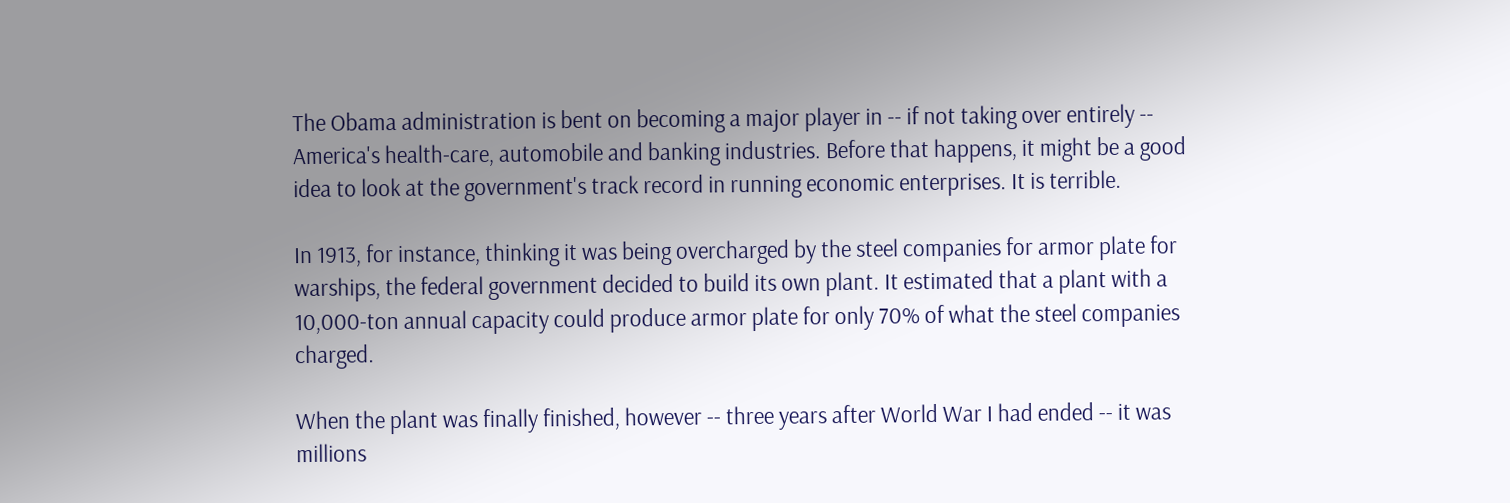The Obama administration is bent on becoming a major player in -- if not taking over entirely -- America's health-care, automobile and banking industries. Before that happens, it might be a good idea to look at the government's track record in running economic enterprises. It is terrible.

In 1913, for instance, thinking it was being overcharged by the steel companies for armor plate for warships, the federal government decided to build its own plant. It estimated that a plant with a 10,000-ton annual capacity could produce armor plate for only 70% of what the steel companies charged.

When the plant was finally finished, however -- three years after World War I had ended -- it was millions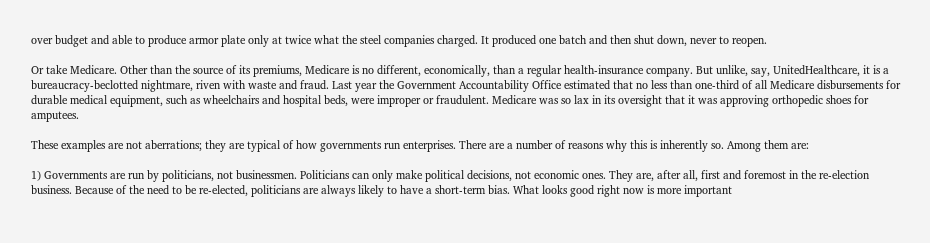over budget and able to produce armor plate only at twice what the steel companies charged. It produced one batch and then shut down, never to reopen.

Or take Medicare. Other than the source of its premiums, Medicare is no different, economically, than a regular health-insurance company. But unlike, say, UnitedHealthcare, it is a bureaucracy-beclotted nightmare, riven with waste and fraud. Last year the Government Accountability Office estimated that no less than one-third of all Medicare disbursements for durable medical equipment, such as wheelchairs and hospital beds, were improper or fraudulent. Medicare was so lax in its oversight that it was approving orthopedic shoes for amputees.

These examples are not aberrations; they are typical of how governments run enterprises. There are a number of reasons why this is inherently so. Among them are:

1) Governments are run by politicians, not businessmen. Politicians can only make political decisions, not economic ones. They are, after all, first and foremost in the re-election business. Because of the need to be re-elected, politicians are always likely to have a short-term bias. What looks good right now is more important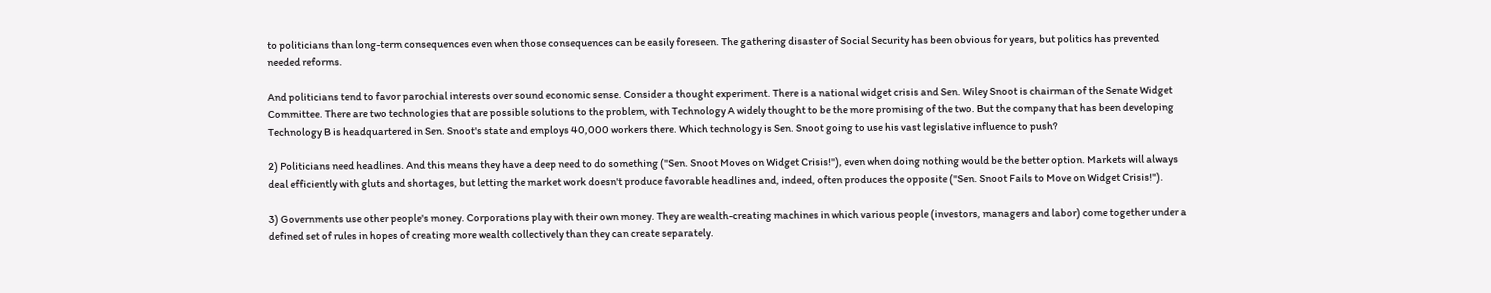to politicians than long-term consequences even when those consequences can be easily foreseen. The gathering disaster of Social Security has been obvious for years, but politics has prevented needed reforms.

And politicians tend to favor parochial interests over sound economic sense. Consider a thought experiment. There is a national widget crisis and Sen. Wiley Snoot is chairman of the Senate Widget Committee. There are two technologies that are possible solutions to the problem, with Technology A widely thought to be the more promising of the two. But the company that has been developing Technology B is headquartered in Sen. Snoot's state and employs 40,000 workers there. Which technology is Sen. Snoot going to use his vast legislative influence to push?

2) Politicians need headlines. And this means they have a deep need to do something ("Sen. Snoot Moves on Widget Crisis!"), even when doing nothing would be the better option. Markets will always deal efficiently with gluts and shortages, but letting the market work doesn't produce favorable headlines and, indeed, often produces the opposite ("Sen. Snoot Fails to Move on Widget Crisis!").

3) Governments use other people's money. Corporations play with their own money. They are wealth-creating machines in which various people (investors, managers and labor) come together under a defined set of rules in hopes of creating more wealth collectively than they can create separately.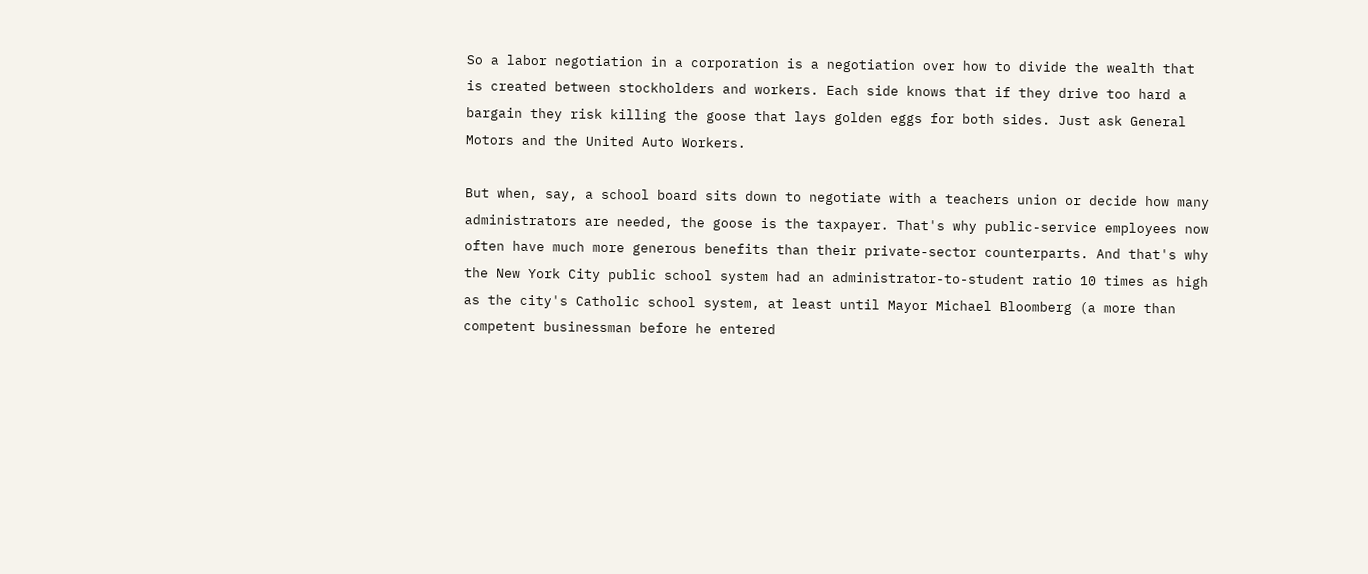So a labor negotiation in a corporation is a negotiation over how to divide the wealth that is created between stockholders and workers. Each side knows that if they drive too hard a bargain they risk killing the goose that lays golden eggs for both sides. Just ask General Motors and the United Auto Workers.

But when, say, a school board sits down to negotiate with a teachers union or decide how many administrators are needed, the goose is the taxpayer. That's why public-service employees now often have much more generous benefits than their private-sector counterparts. And that's why the New York City public school system had an administrator-to-student ratio 10 times as high as the city's Catholic school system, at least until Mayor Michael Bloomberg (a more than competent businessman before he entered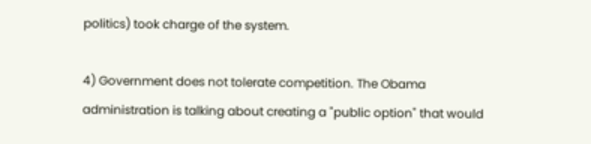politics) took charge of the system.

4) Government does not tolerate competition. The Obama administration is talking about creating a "public option" that would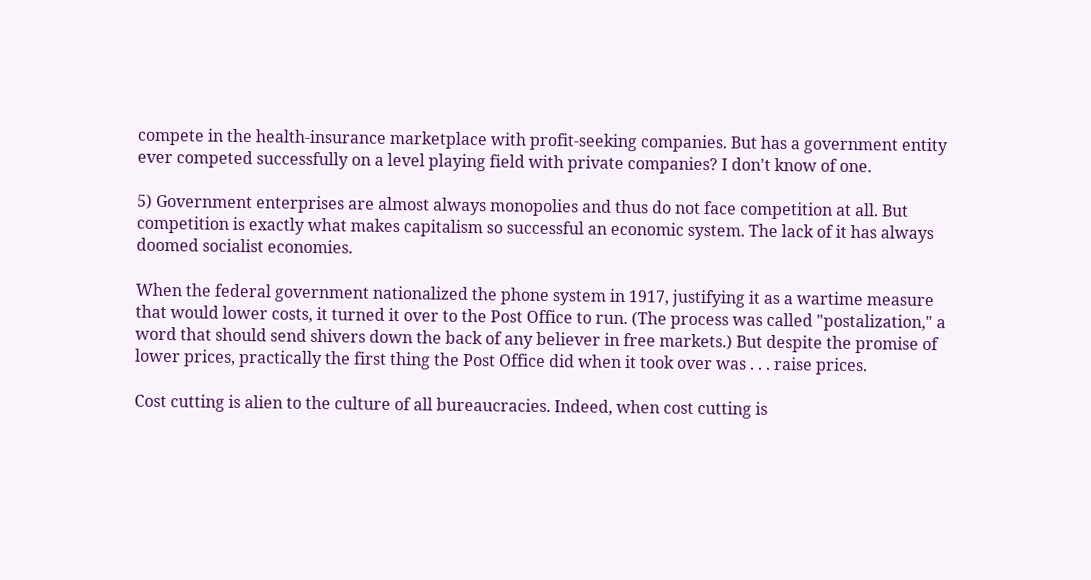compete in the health-insurance marketplace with profit-seeking companies. But has a government entity ever competed successfully on a level playing field with private companies? I don't know of one.

5) Government enterprises are almost always monopolies and thus do not face competition at all. But competition is exactly what makes capitalism so successful an economic system. The lack of it has always doomed socialist economies.

When the federal government nationalized the phone system in 1917, justifying it as a wartime measure that would lower costs, it turned it over to the Post Office to run. (The process was called "postalization," a word that should send shivers down the back of any believer in free markets.) But despite the promise of lower prices, practically the first thing the Post Office did when it took over was . . . raise prices.

Cost cutting is alien to the culture of all bureaucracies. Indeed, when cost cutting is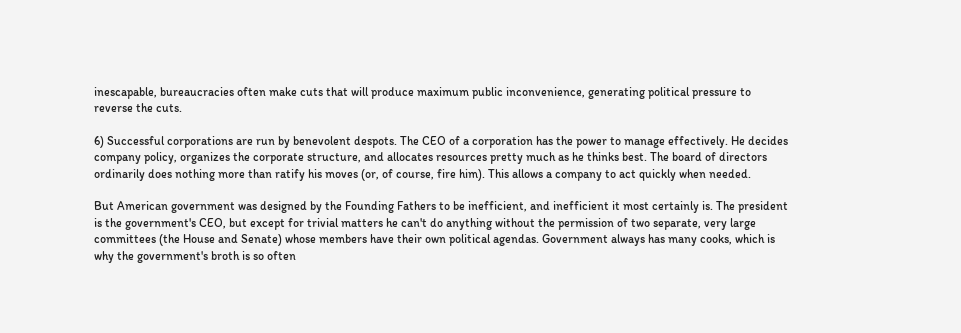inescapable, bureaucracies often make cuts that will produce maximum public inconvenience, generating political pressure to reverse the cuts.

6) Successful corporations are run by benevolent despots. The CEO of a corporation has the power to manage effectively. He decides company policy, organizes the corporate structure, and allocates resources pretty much as he thinks best. The board of directors ordinarily does nothing more than ratify his moves (or, of course, fire him). This allows a company to act quickly when needed.

But American government was designed by the Founding Fathers to be inefficient, and inefficient it most certainly is. The president is the government's CEO, but except for trivial matters he can't do anything without the permission of two separate, very large committees (the House and Senate) whose members have their own political agendas. Government always has many cooks, which is why the government's broth is so often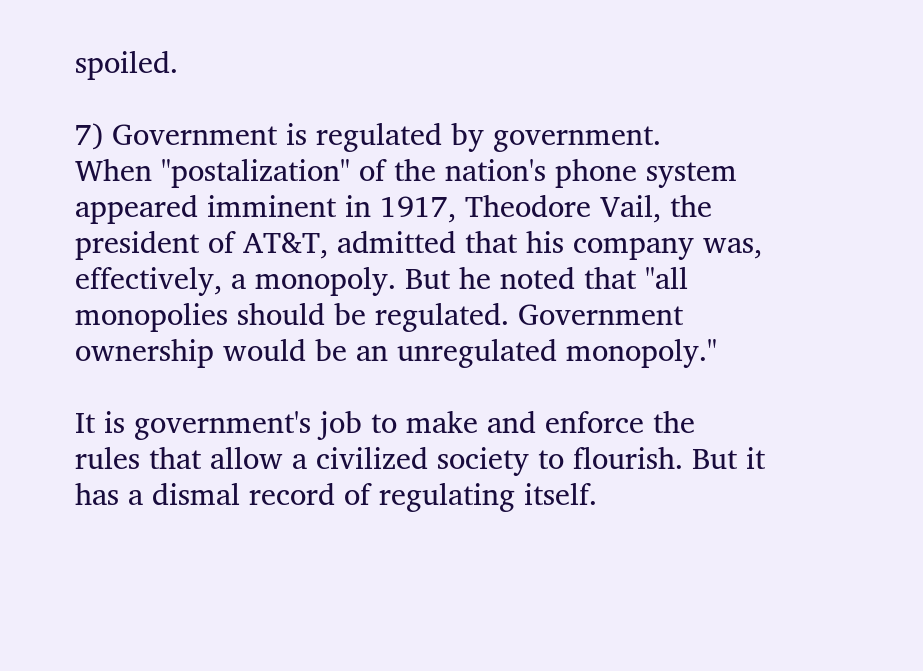spoiled.

7) Government is regulated by government.
When "postalization" of the nation's phone system appeared imminent in 1917, Theodore Vail, the president of AT&T, admitted that his company was, effectively, a monopoly. But he noted that "all monopolies should be regulated. Government ownership would be an unregulated monopoly."

It is government's job to make and enforce the rules that allow a civilized society to flourish. But it has a dismal record of regulating itself.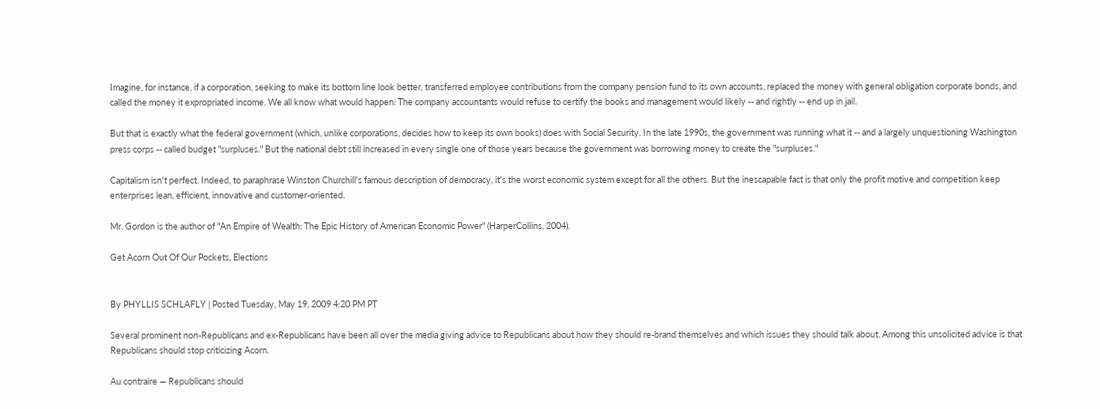Imagine, for instance, if a corporation, seeking to make its bottom line look better, transferred employee contributions from the company pension fund to its own accounts, replaced the money with general obligation corporate bonds, and called the money it expropriated income. We all know what would happen: The company accountants would refuse to certify the books and management would likely -- and rightly -- end up in jail.

But that is exactly what the federal government (which, unlike corporations, decides how to keep its own books) does with Social Security. In the late 1990s, the government was running what it -- and a largely unquestioning Washington press corps -- called budget "surpluses." But the national debt still increased in every single one of those years because the government was borrowing money to create the "surpluses."

Capitalism isn't perfect. Indeed, to paraphrase Winston Churchill's famous description of democracy, it's the worst economic system except for all the others. But the inescapable fact is that only the profit motive and competition keep enterprises lean, efficient, innovative and customer-oriented.

Mr. Gordon is the author of "An Empire of Wealth: The Epic History of American Economic Power" (HarperCollins, 2004).

Get Acorn Out Of Our Pockets, Elections


By PHYLLIS SCHLAFLY | Posted Tuesday, May 19, 2009 4:20 PM PT

Several prominent non-Republicans and ex-Republicans have been all over the media giving advice to Republicans about how they should re-brand themselves and which issues they should talk about. Among this unsolicited advice is that Republicans should stop criticizing Acorn.

Au contraire — Republicans should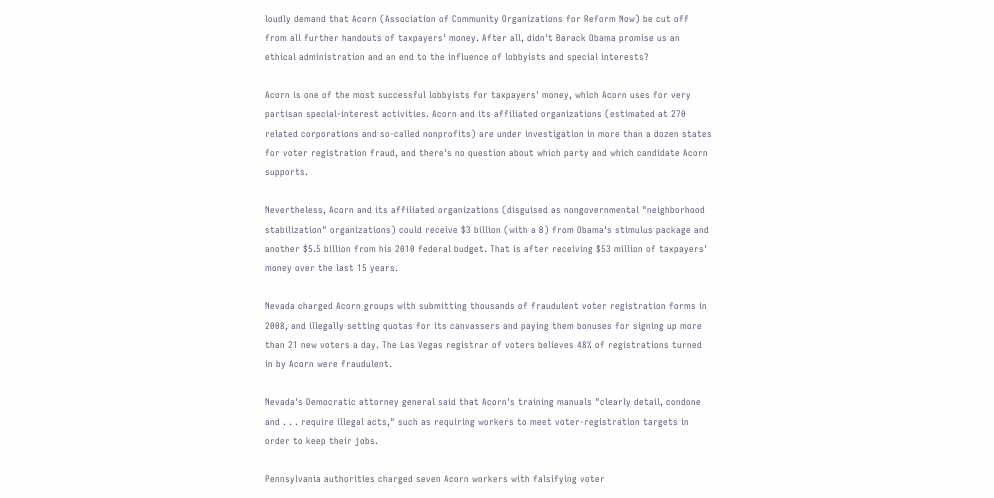loudly demand that Acorn (Association of Community Organizations for Reform Now) be cut off from all further handouts of taxpayers' money. After all, didn't Barack Obama promise us an ethical administration and an end to the influence of lobbyists and special interests?

Acorn is one of the most successful lobbyists for taxpayers' money, which Acorn uses for very partisan special-interest activities. Acorn and its affiliated organizations (estimated at 270 related corporations and so-called nonprofits) are under investigation in more than a dozen states for voter registration fraud, and there's no question about which party and which candidate Acorn supports.

Nevertheless, Acorn and its affiliated organizations (disguised as nongovernmental "neighborhood stabilization" organizations) could receive $3 billion (with a B) from Obama's stimulus package and another $5.5 billion from his 2010 federal budget. That is after receiving $53 million of taxpayers' money over the last 15 years.

Nevada charged Acorn groups with submitting thousands of fraudulent voter registration forms in 2008, and illegally setting quotas for its canvassers and paying them bonuses for signing up more than 21 new voters a day. The Las Vegas registrar of voters believes 48% of registrations turned in by Acorn were fraudulent.

Nevada's Democratic attorney general said that Acorn's training manuals "clearly detail, condone and . . . require illegal acts," such as requiring workers to meet voter-registration targets in order to keep their jobs.

Pennsylvania authorities charged seven Acorn workers with falsifying voter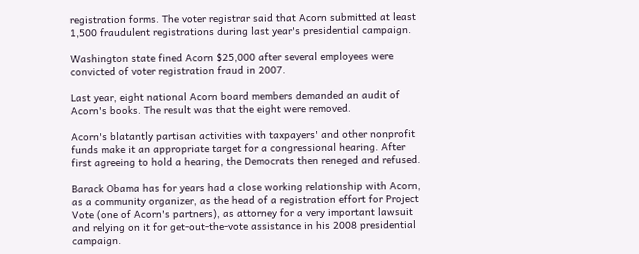registration forms. The voter registrar said that Acorn submitted at least 1,500 fraudulent registrations during last year's presidential campaign.

Washington state fined Acorn $25,000 after several employees were convicted of voter registration fraud in 2007.

Last year, eight national Acorn board members demanded an audit of Acorn's books. The result was that the eight were removed.

Acorn's blatantly partisan activities with taxpayers' and other nonprofit funds make it an appropriate target for a congressional hearing. After first agreeing to hold a hearing, the Democrats then reneged and refused.

Barack Obama has for years had a close working relationship with Acorn, as a community organizer, as the head of a registration effort for Project Vote (one of Acorn's partners), as attorney for a very important lawsuit and relying on it for get-out-the-vote assistance in his 2008 presidential campaign.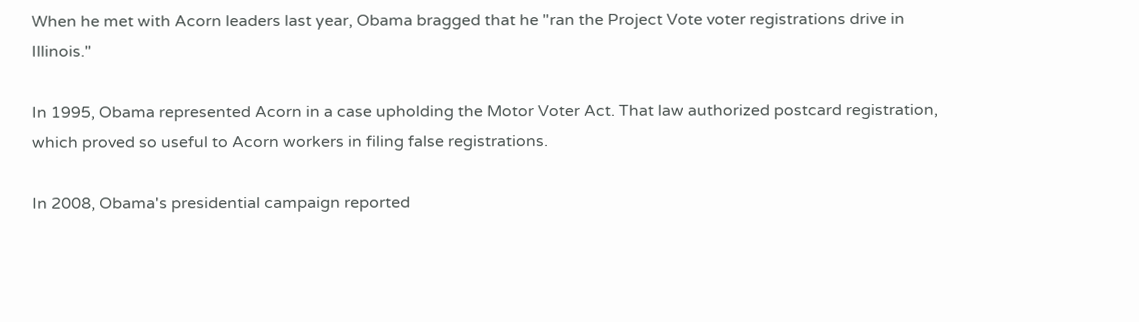When he met with Acorn leaders last year, Obama bragged that he "ran the Project Vote voter registrations drive in Illinois."

In 1995, Obama represented Acorn in a case upholding the Motor Voter Act. That law authorized postcard registration, which proved so useful to Acorn workers in filing false registrations.

In 2008, Obama's presidential campaign reported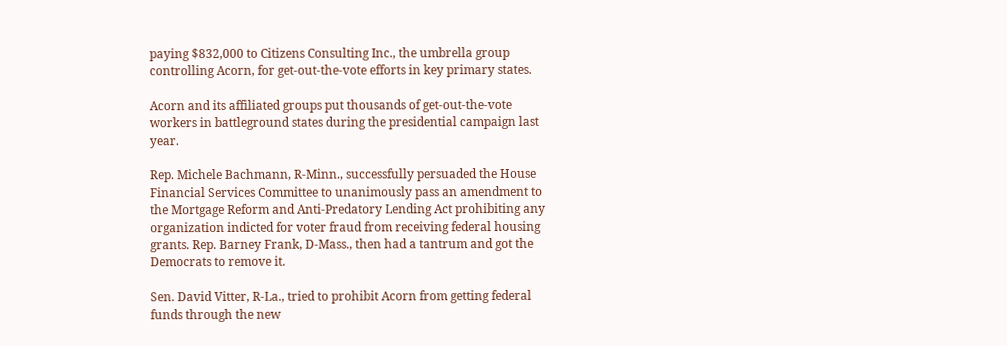paying $832,000 to Citizens Consulting Inc., the umbrella group controlling Acorn, for get-out-the-vote efforts in key primary states.

Acorn and its affiliated groups put thousands of get-out-the-vote workers in battleground states during the presidential campaign last year.

Rep. Michele Bachmann, R-Minn., successfully persuaded the House Financial Services Committee to unanimously pass an amendment to the Mortgage Reform and Anti-Predatory Lending Act prohibiting any organization indicted for voter fraud from receiving federal housing grants. Rep. Barney Frank, D-Mass., then had a tantrum and got the Democrats to remove it.

Sen. David Vitter, R-La., tried to prohibit Acorn from getting federal funds through the new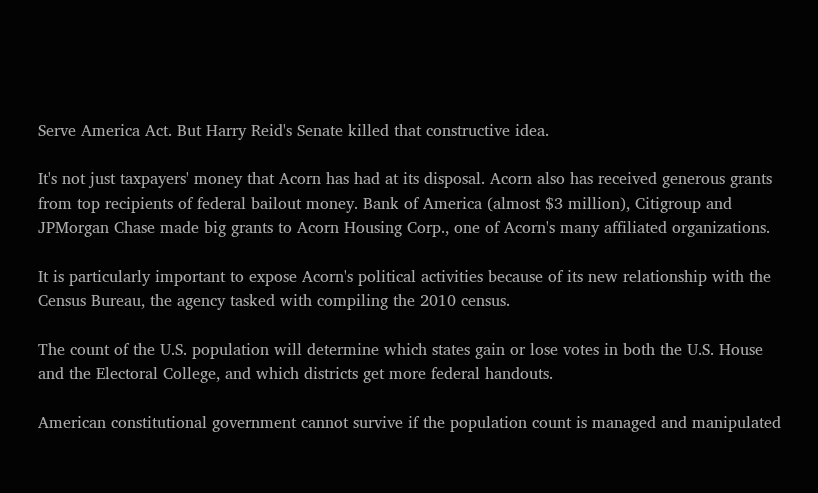Serve America Act. But Harry Reid's Senate killed that constructive idea.

It's not just taxpayers' money that Acorn has had at its disposal. Acorn also has received generous grants from top recipients of federal bailout money. Bank of America (almost $3 million), Citigroup and JPMorgan Chase made big grants to Acorn Housing Corp., one of Acorn's many affiliated organizations.

It is particularly important to expose Acorn's political activities because of its new relationship with the Census Bureau, the agency tasked with compiling the 2010 census.

The count of the U.S. population will determine which states gain or lose votes in both the U.S. House and the Electoral College, and which districts get more federal handouts.

American constitutional government cannot survive if the population count is managed and manipulated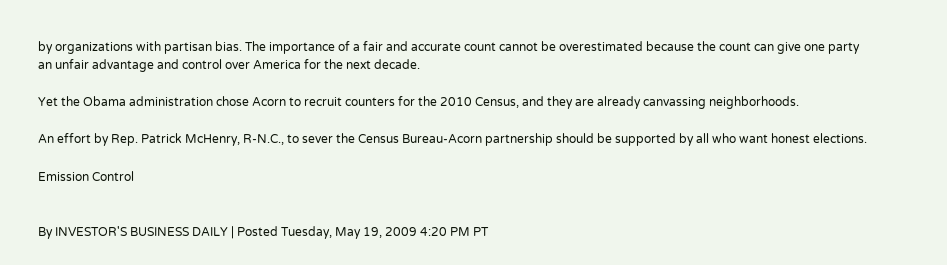by organizations with partisan bias. The importance of a fair and accurate count cannot be overestimated because the count can give one party an unfair advantage and control over America for the next decade.

Yet the Obama administration chose Acorn to recruit counters for the 2010 Census, and they are already canvassing neighborhoods.

An effort by Rep. Patrick McHenry, R-N.C., to sever the Census Bureau-Acorn partnership should be supported by all who want honest elections.

Emission Control


By INVESTOR'S BUSINESS DAILY | Posted Tuesday, May 19, 2009 4:20 PM PT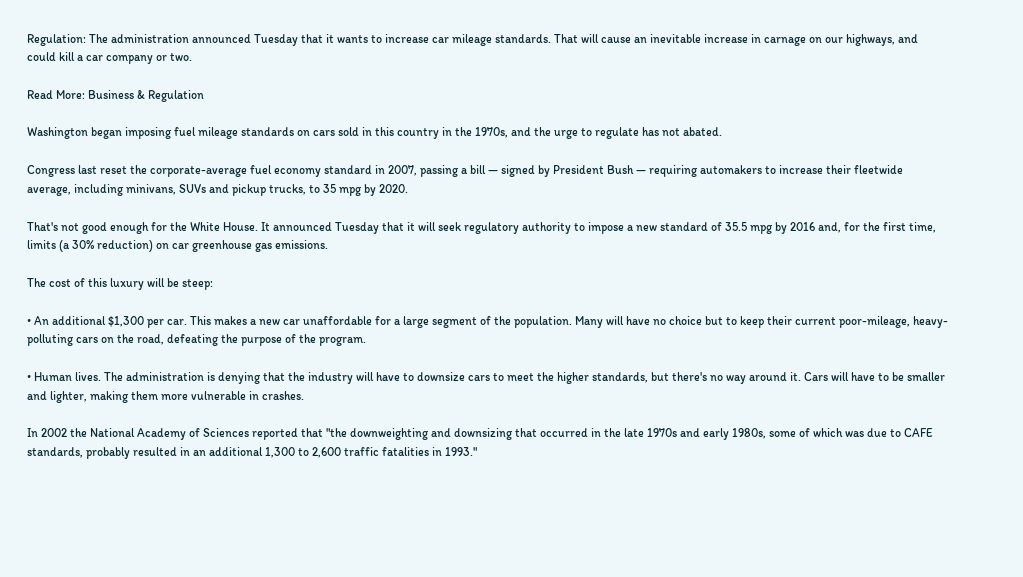Regulation: The administration announced Tuesday that it wants to increase car mileage standards. That will cause an inevitable increase in carnage on our highways, and could kill a car company or two.

Read More: Business & Regulation

Washington began imposing fuel mileage standards on cars sold in this country in the 1970s, and the urge to regulate has not abated.

Congress last reset the corporate-average fuel economy standard in 2007, passing a bill — signed by President Bush — requiring automakers to increase their fleetwide average, including minivans, SUVs and pickup trucks, to 35 mpg by 2020.

That's not good enough for the White House. It announced Tuesday that it will seek regulatory authority to impose a new standard of 35.5 mpg by 2016 and, for the first time, limits (a 30% reduction) on car greenhouse gas emissions.

The cost of this luxury will be steep:

• An additional $1,300 per car. This makes a new car unaffordable for a large segment of the population. Many will have no choice but to keep their current poor-mileage, heavy-polluting cars on the road, defeating the purpose of the program.

• Human lives. The administration is denying that the industry will have to downsize cars to meet the higher standards, but there's no way around it. Cars will have to be smaller and lighter, making them more vulnerable in crashes.

In 2002 the National Academy of Sciences reported that "the downweighting and downsizing that occurred in the late 1970s and early 1980s, some of which was due to CAFE standards, probably resulted in an additional 1,300 to 2,600 traffic fatalities in 1993."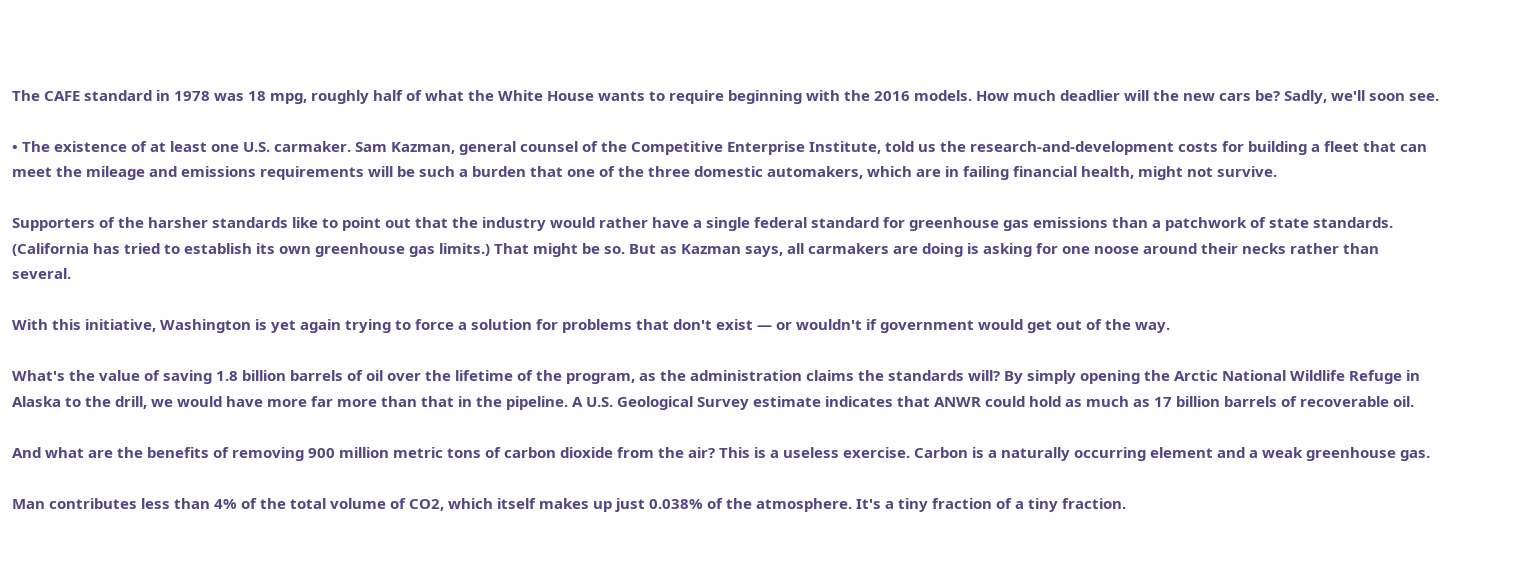The CAFE standard in 1978 was 18 mpg, roughly half of what the White House wants to require beginning with the 2016 models. How much deadlier will the new cars be? Sadly, we'll soon see.

• The existence of at least one U.S. carmaker. Sam Kazman, general counsel of the Competitive Enterprise Institute, told us the research-and-development costs for building a fleet that can meet the mileage and emissions requirements will be such a burden that one of the three domestic automakers, which are in failing financial health, might not survive.

Supporters of the harsher standards like to point out that the industry would rather have a single federal standard for greenhouse gas emissions than a patchwork of state standards. (California has tried to establish its own greenhouse gas limits.) That might be so. But as Kazman says, all carmakers are doing is asking for one noose around their necks rather than several.

With this initiative, Washington is yet again trying to force a solution for problems that don't exist — or wouldn't if government would get out of the way.

What's the value of saving 1.8 billion barrels of oil over the lifetime of the program, as the administration claims the standards will? By simply opening the Arctic National Wildlife Refuge in Alaska to the drill, we would have more far more than that in the pipeline. A U.S. Geological Survey estimate indicates that ANWR could hold as much as 17 billion barrels of recoverable oil.

And what are the benefits of removing 900 million metric tons of carbon dioxide from the air? This is a useless exercise. Carbon is a naturally occurring element and a weak greenhouse gas.

Man contributes less than 4% of the total volume of CO2, which itself makes up just 0.038% of the atmosphere. It's a tiny fraction of a tiny fraction.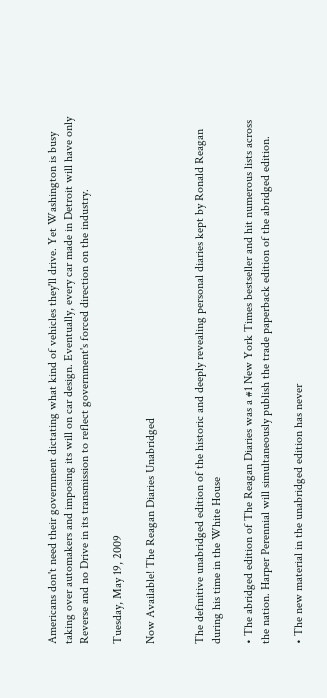Americans don't need their government dictating what kind of vehicles they'll drive. Yet Washington is busy taking over automakers and imposing its will on car design. Eventually, every car made in Detroit will have only Reverse and no Drive in its transmission to reflect government's forced direction on the industry.

Tuesday, May 19, 2009

Now Available! The Reagan Diaries Unabridged


The definitive unabridged edition of the historic and deeply revealing personal diaries kept by Ronald Reagan during his time in the White House

• The abridged edition of The Reagan Diaries was a #1 New York Times bestseller and hit numerous lists across the nation. Harper Perennial will simultaneously publish the trade paperback edition of the abridged edition.

• The new material in the unabridged edition has never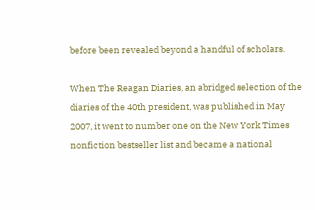before been revealed beyond a handful of scholars.

When The Reagan Diaries, an abridged selection of the diaries of the 40th president, was published in May 2007, it went to number one on the New York Times nonfiction bestseller list and became a national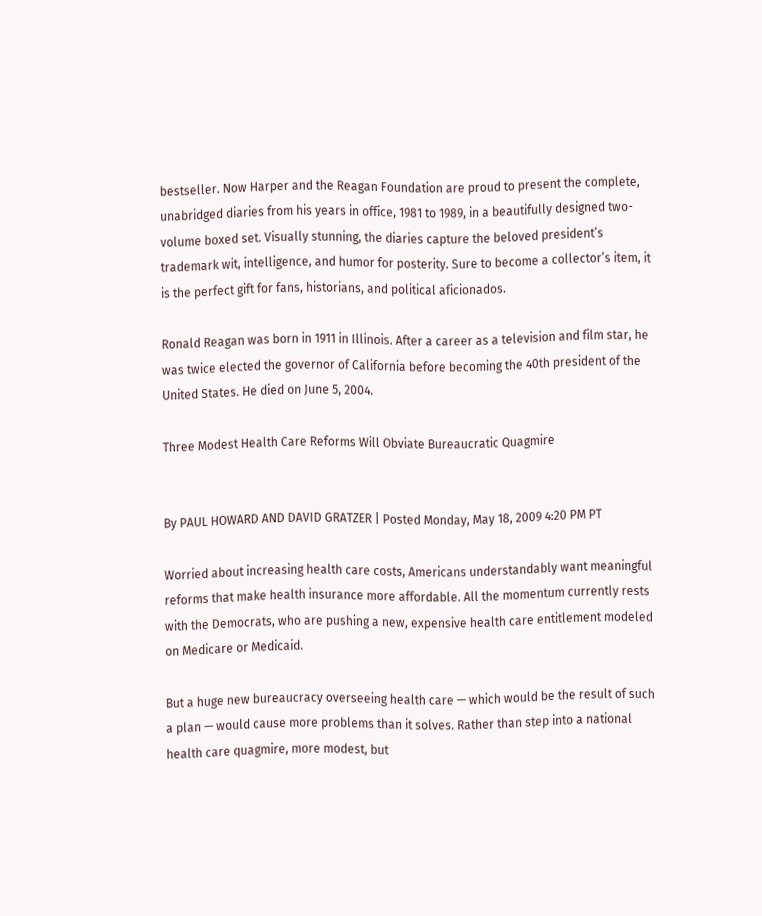bestseller. Now Harper and the Reagan Foundation are proud to present the complete, unabridged diaries from his years in office, 1981 to 1989, in a beautifully designed two-volume boxed set. Visually stunning, the diaries capture the beloved president’s trademark wit, intelligence, and humor for posterity. Sure to become a collector’s item, it is the perfect gift for fans, historians, and political aficionados.

Ronald Reagan was born in 1911 in Illinois. After a career as a television and film star, he was twice elected the governor of California before becoming the 40th president of the United States. He died on June 5, 2004.

Three Modest Health Care Reforms Will Obviate Bureaucratic Quagmire


By PAUL HOWARD AND DAVID GRATZER | Posted Monday, May 18, 2009 4:20 PM PT

Worried about increasing health care costs, Americans understandably want meaningful reforms that make health insurance more affordable. All the momentum currently rests with the Democrats, who are pushing a new, expensive health care entitlement modeled on Medicare or Medicaid.

But a huge new bureaucracy overseeing health care — which would be the result of such a plan — would cause more problems than it solves. Rather than step into a national health care quagmire, more modest, but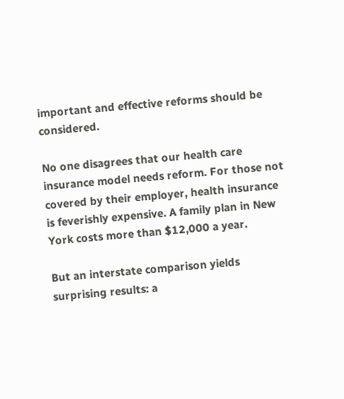important and effective reforms should be considered.

No one disagrees that our health care insurance model needs reform. For those not covered by their employer, health insurance is feverishly expensive. A family plan in New York costs more than $12,000 a year.

But an interstate comparison yields surprising results: a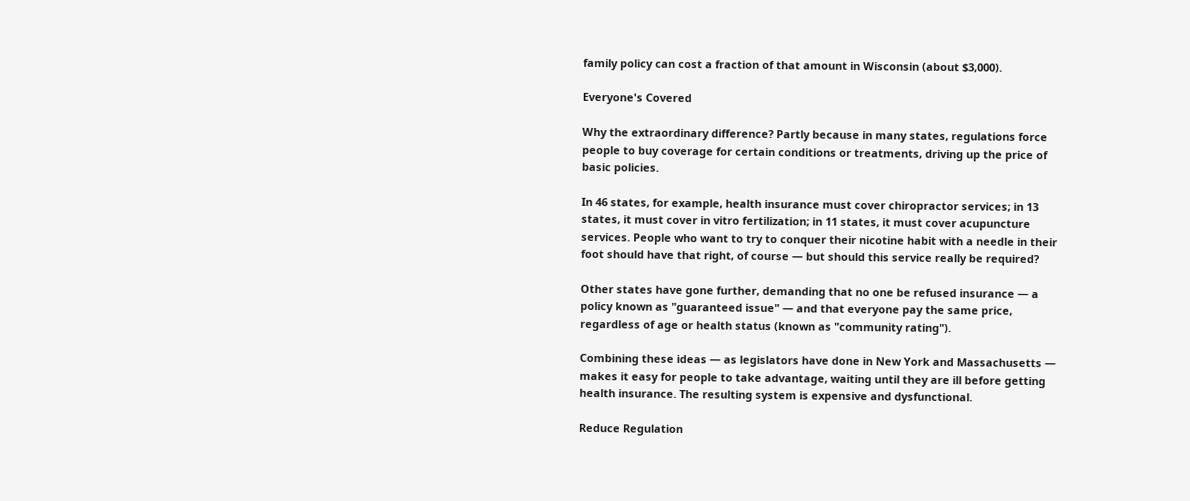family policy can cost a fraction of that amount in Wisconsin (about $3,000).

Everyone's Covered

Why the extraordinary difference? Partly because in many states, regulations force people to buy coverage for certain conditions or treatments, driving up the price of basic policies.

In 46 states, for example, health insurance must cover chiropractor services; in 13 states, it must cover in vitro fertilization; in 11 states, it must cover acupuncture services. People who want to try to conquer their nicotine habit with a needle in their foot should have that right, of course — but should this service really be required?

Other states have gone further, demanding that no one be refused insurance — a policy known as "guaranteed issue" — and that everyone pay the same price, regardless of age or health status (known as "community rating").

Combining these ideas — as legislators have done in New York and Massachusetts — makes it easy for people to take advantage, waiting until they are ill before getting health insurance. The resulting system is expensive and dysfunctional.

Reduce Regulation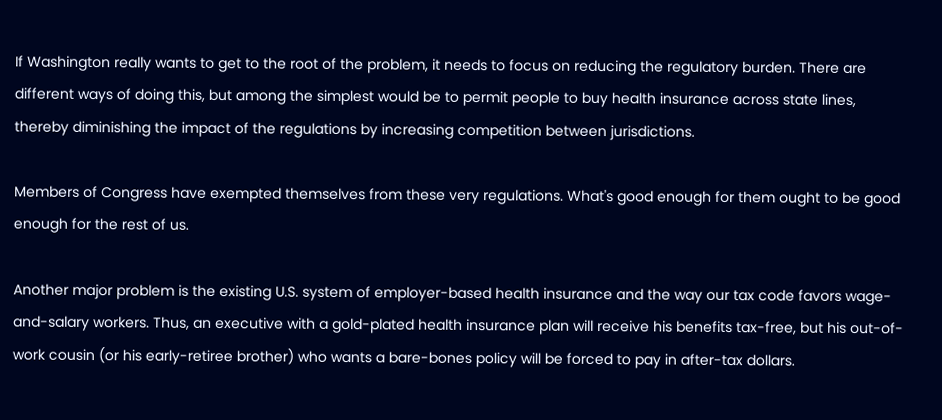If Washington really wants to get to the root of the problem, it needs to focus on reducing the regulatory burden. There are different ways of doing this, but among the simplest would be to permit people to buy health insurance across state lines, thereby diminishing the impact of the regulations by increasing competition between jurisdictions.

Members of Congress have exempted themselves from these very regulations. What's good enough for them ought to be good enough for the rest of us.

Another major problem is the existing U.S. system of employer-based health insurance and the way our tax code favors wage-and-salary workers. Thus, an executive with a gold-plated health insurance plan will receive his benefits tax-free, but his out-of-work cousin (or his early-retiree brother) who wants a bare-bones policy will be forced to pay in after-tax dollars.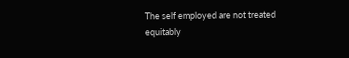The self employed are not treated equitably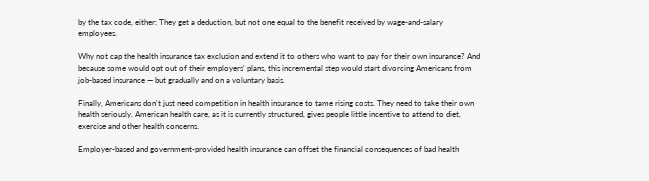by the tax code, either: They get a deduction, but not one equal to the benefit received by wage-and-salary employees.

Why not cap the health insurance tax exclusion and extend it to others who want to pay for their own insurance? And because some would opt out of their employers' plans, this incremental step would start divorcing Americans from job-based insurance — but gradually and on a voluntary basis.

Finally, Americans don't just need competition in health insurance to tame rising costs. They need to take their own health seriously. American health care, as it is currently structured, gives people little incentive to attend to diet, exercise and other health concerns.

Employer-based and government-provided health insurance can offset the financial consequences of bad health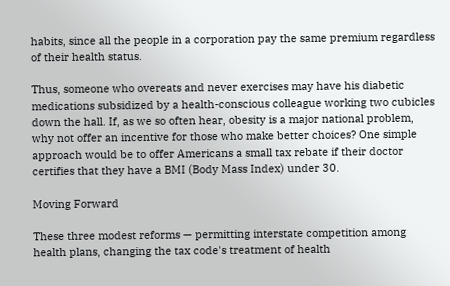habits, since all the people in a corporation pay the same premium regardless of their health status.

Thus, someone who overeats and never exercises may have his diabetic medications subsidized by a health-conscious colleague working two cubicles down the hall. If, as we so often hear, obesity is a major national problem, why not offer an incentive for those who make better choices? One simple approach would be to offer Americans a small tax rebate if their doctor certifies that they have a BMI (Body Mass Index) under 30.

Moving Forward

These three modest reforms — permitting interstate competition among health plans, changing the tax code's treatment of health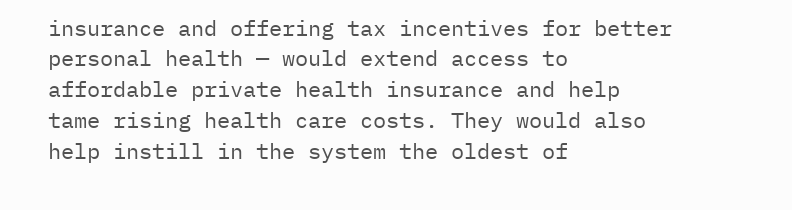insurance and offering tax incentives for better personal health — would extend access to affordable private health insurance and help tame rising health care costs. They would also help instill in the system the oldest of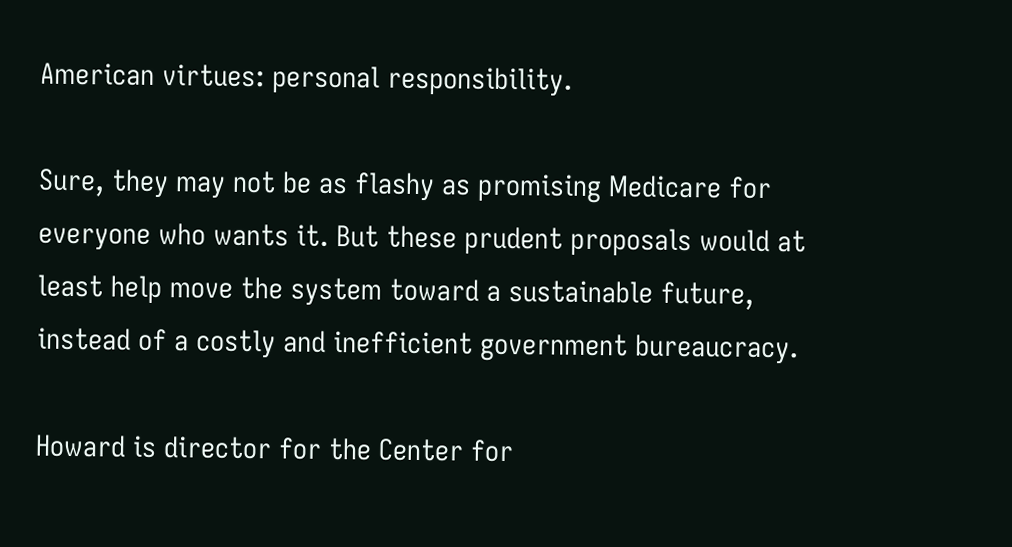American virtues: personal responsibility.

Sure, they may not be as flashy as promising Medicare for everyone who wants it. But these prudent proposals would at least help move the system toward a sustainable future, instead of a costly and inefficient government bureaucracy.

Howard is director for the Center for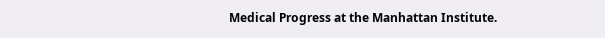Medical Progress at the Manhattan Institute.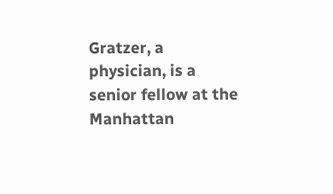Gratzer, a physician, is a senior fellow at the Manhattan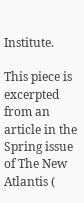Institute.

This piece is excerpted from an article in the Spring issue of The New Atlantis (